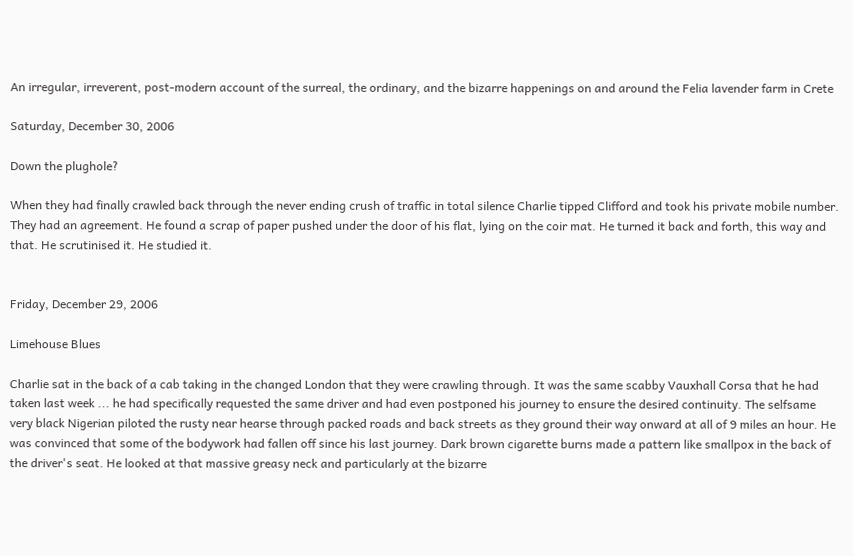An irregular, irreverent, post-modern account of the surreal, the ordinary, and the bizarre happenings on and around the Felia lavender farm in Crete

Saturday, December 30, 2006

Down the plughole?

When they had finally crawled back through the never ending crush of traffic in total silence Charlie tipped Clifford and took his private mobile number. They had an agreement. He found a scrap of paper pushed under the door of his flat, lying on the coir mat. He turned it back and forth, this way and that. He scrutinised it. He studied it.


Friday, December 29, 2006

Limehouse Blues

Charlie sat in the back of a cab taking in the changed London that they were crawling through. It was the same scabby Vauxhall Corsa that he had taken last week ... he had specifically requested the same driver and had even postponed his journey to ensure the desired continuity. The selfsame very black Nigerian piloted the rusty near hearse through packed roads and back streets as they ground their way onward at all of 9 miles an hour. He was convinced that some of the bodywork had fallen off since his last journey. Dark brown cigarette burns made a pattern like smallpox in the back of the driver's seat. He looked at that massive greasy neck and particularly at the bizarre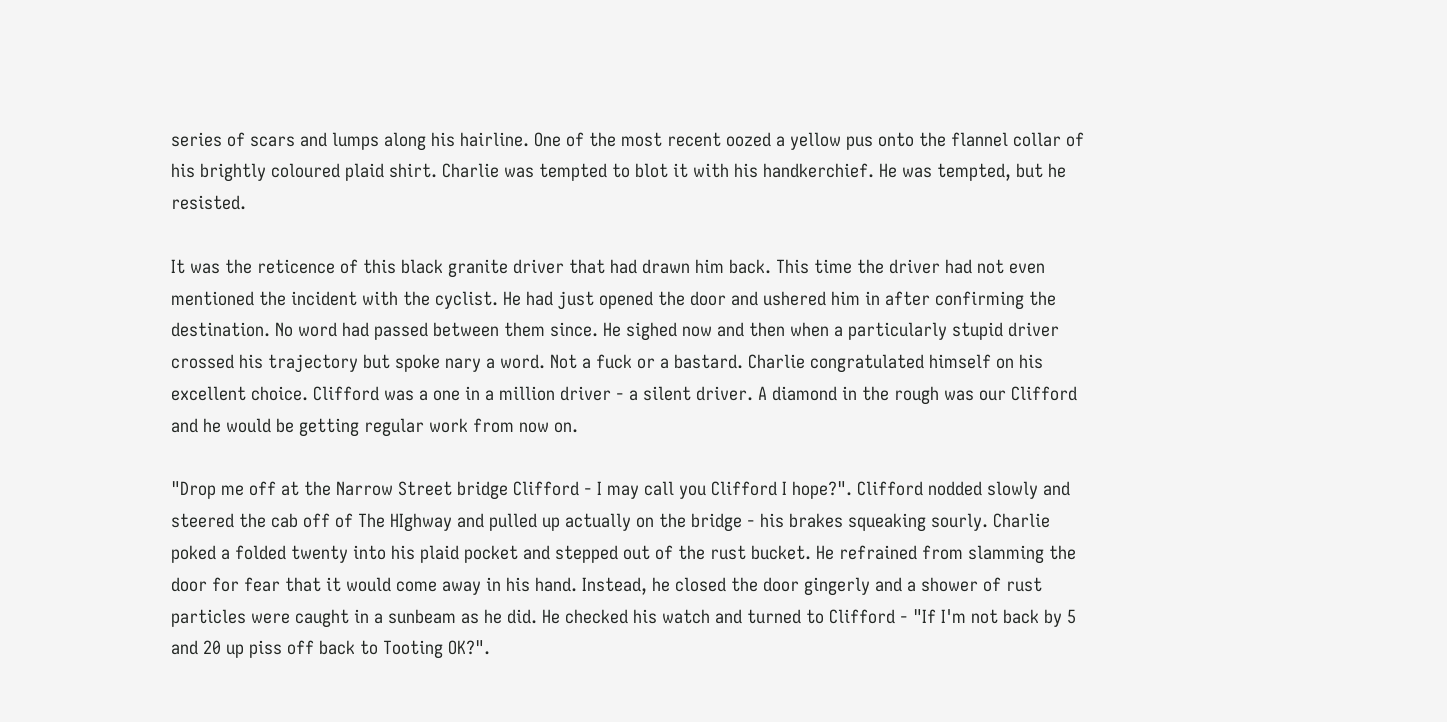series of scars and lumps along his hairline. One of the most recent oozed a yellow pus onto the flannel collar of his brightly coloured plaid shirt. Charlie was tempted to blot it with his handkerchief. He was tempted, but he resisted.

It was the reticence of this black granite driver that had drawn him back. This time the driver had not even mentioned the incident with the cyclist. He had just opened the door and ushered him in after confirming the destination. No word had passed between them since. He sighed now and then when a particularly stupid driver crossed his trajectory but spoke nary a word. Not a fuck or a bastard. Charlie congratulated himself on his excellent choice. Clifford was a one in a million driver - a silent driver. A diamond in the rough was our Clifford and he would be getting regular work from now on.

"Drop me off at the Narrow Street bridge Clifford - I may call you Clifford I hope?". Clifford nodded slowly and steered the cab off of The HIghway and pulled up actually on the bridge - his brakes squeaking sourly. Charlie poked a folded twenty into his plaid pocket and stepped out of the rust bucket. He refrained from slamming the door for fear that it would come away in his hand. Instead, he closed the door gingerly and a shower of rust particles were caught in a sunbeam as he did. He checked his watch and turned to Clifford - "If I'm not back by 5 and 20 up piss off back to Tooting OK?".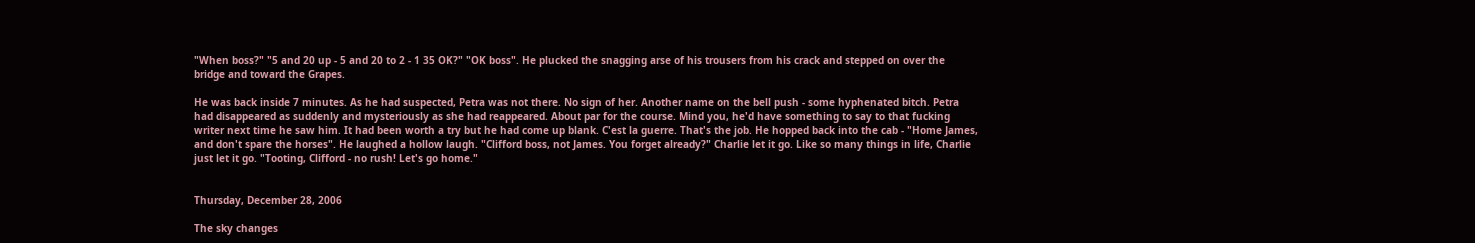"When boss?" "5 and 20 up - 5 and 20 to 2 - 1 35 OK?" "OK boss". He plucked the snagging arse of his trousers from his crack and stepped on over the bridge and toward the Grapes.

He was back inside 7 minutes. As he had suspected, Petra was not there. No sign of her. Another name on the bell push - some hyphenated bitch. Petra had disappeared as suddenly and mysteriously as she had reappeared. About par for the course. Mind you, he'd have something to say to that fucking writer next time he saw him. It had been worth a try but he had come up blank. C'est la guerre. That's the job. He hopped back into the cab - "Home James, and don't spare the horses". He laughed a hollow laugh. "Clifford boss, not James. You forget already?" Charlie let it go. Like so many things in life, Charlie just let it go. "Tooting, Clifford - no rush! Let's go home."


Thursday, December 28, 2006

The sky changes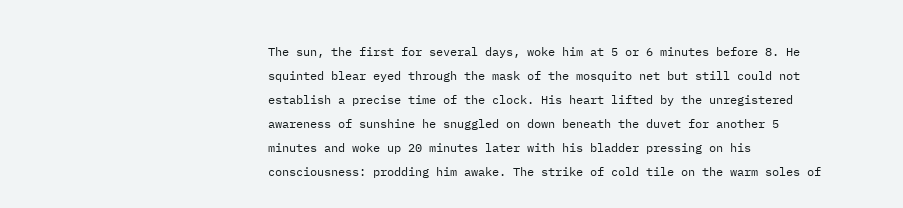The sun, the first for several days, woke him at 5 or 6 minutes before 8. He squinted blear eyed through the mask of the mosquito net but still could not establish a precise time of the clock. His heart lifted by the unregistered awareness of sunshine he snuggled on down beneath the duvet for another 5 minutes and woke up 20 minutes later with his bladder pressing on his consciousness: prodding him awake. The strike of cold tile on the warm soles of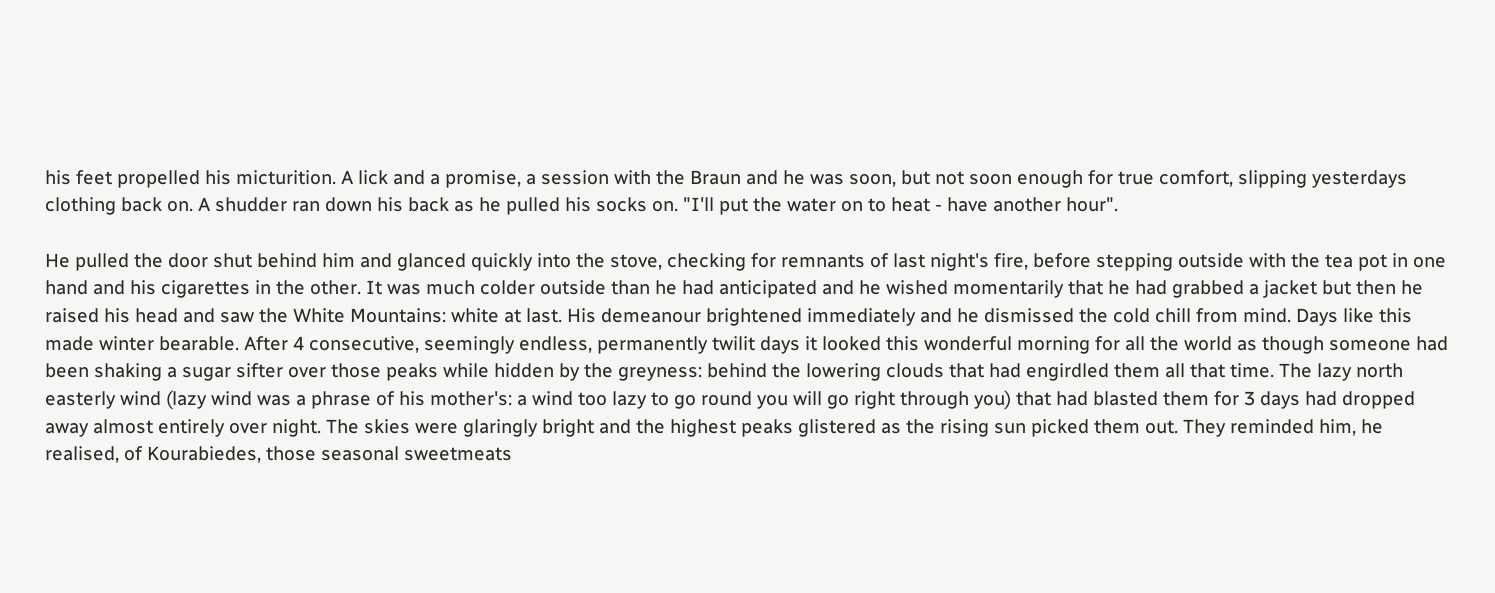his feet propelled his micturition. A lick and a promise, a session with the Braun and he was soon, but not soon enough for true comfort, slipping yesterdays clothing back on. A shudder ran down his back as he pulled his socks on. "I'll put the water on to heat - have another hour".

He pulled the door shut behind him and glanced quickly into the stove, checking for remnants of last night's fire, before stepping outside with the tea pot in one hand and his cigarettes in the other. It was much colder outside than he had anticipated and he wished momentarily that he had grabbed a jacket but then he raised his head and saw the White Mountains: white at last. His demeanour brightened immediately and he dismissed the cold chill from mind. Days like this made winter bearable. After 4 consecutive, seemingly endless, permanently twilit days it looked this wonderful morning for all the world as though someone had been shaking a sugar sifter over those peaks while hidden by the greyness: behind the lowering clouds that had engirdled them all that time. The lazy north easterly wind (lazy wind was a phrase of his mother's: a wind too lazy to go round you will go right through you) that had blasted them for 3 days had dropped away almost entirely over night. The skies were glaringly bright and the highest peaks glistered as the rising sun picked them out. They reminded him, he realised, of Kourabiedes, those seasonal sweetmeats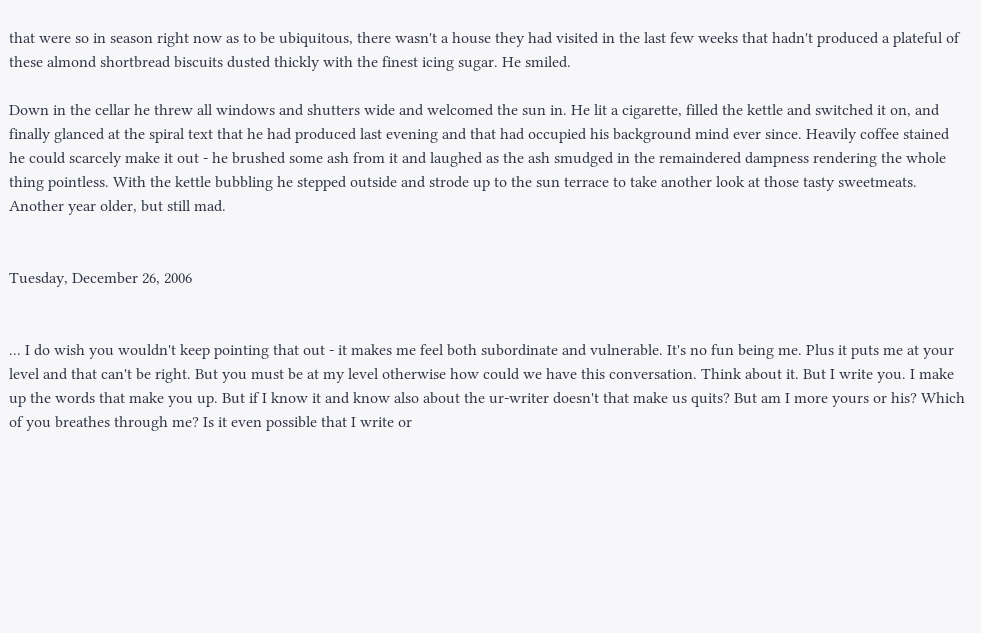that were so in season right now as to be ubiquitous, there wasn't a house they had visited in the last few weeks that hadn't produced a plateful of these almond shortbread biscuits dusted thickly with the finest icing sugar. He smiled.

Down in the cellar he threw all windows and shutters wide and welcomed the sun in. He lit a cigarette, filled the kettle and switched it on, and finally glanced at the spiral text that he had produced last evening and that had occupied his background mind ever since. Heavily coffee stained he could scarcely make it out - he brushed some ash from it and laughed as the ash smudged in the remaindered dampness rendering the whole thing pointless. With the kettle bubbling he stepped outside and strode up to the sun terrace to take another look at those tasty sweetmeats. Another year older, but still mad.


Tuesday, December 26, 2006


... I do wish you wouldn't keep pointing that out - it makes me feel both subordinate and vulnerable. It's no fun being me. Plus it puts me at your level and that can't be right. But you must be at my level otherwise how could we have this conversation. Think about it. But I write you. I make up the words that make you up. But if I know it and know also about the ur-writer doesn't that make us quits? But am I more yours or his? Which of you breathes through me? Is it even possible that I write or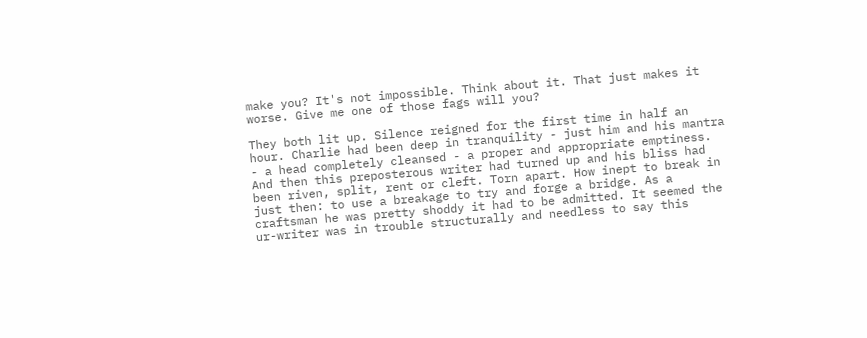make you? It's not impossible. Think about it. That just makes it worse. Give me one of those fags will you?

They both lit up. Silence reigned for the first time in half an hour. Charlie had been deep in tranquility - just him and his mantra - a head completely cleansed - a proper and appropriate emptiness. And then this preposterous writer had turned up and his bliss had been riven, split, rent or cleft. Torn apart. How inept to break in just then: to use a breakage to try and forge a bridge. As a craftsman he was pretty shoddy it had to be admitted. It seemed the ur-writer was in trouble structurally and needless to say this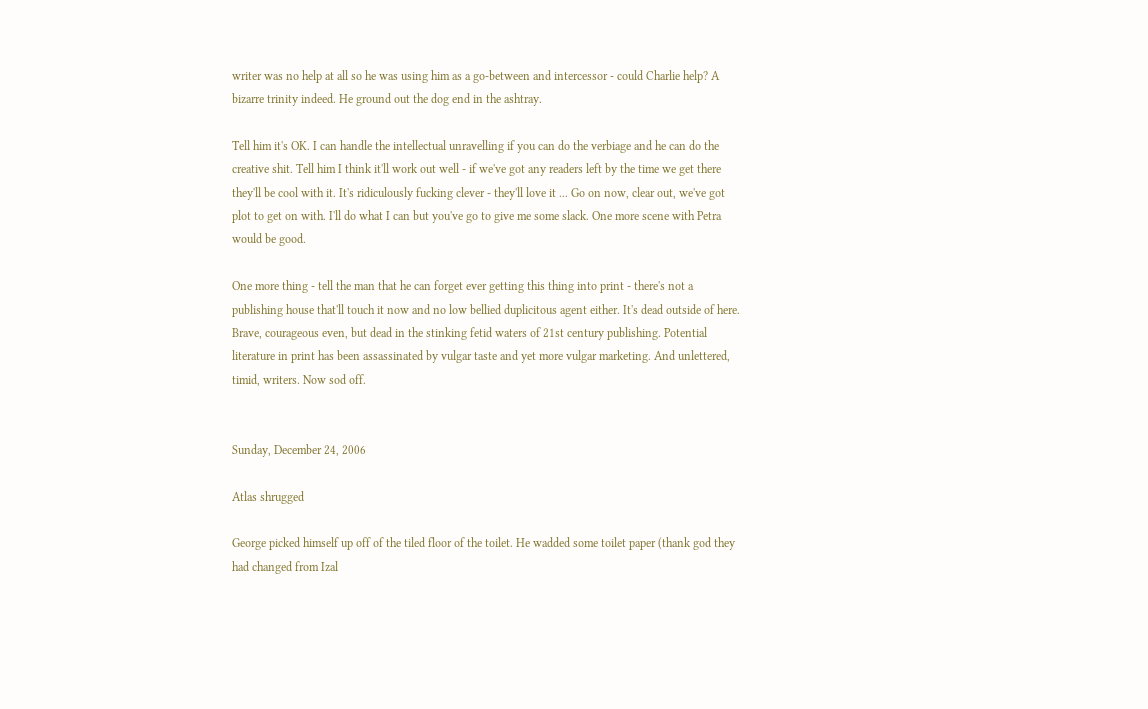writer was no help at all so he was using him as a go-between and intercessor - could Charlie help? A bizarre trinity indeed. He ground out the dog end in the ashtray.

Tell him it's OK. I can handle the intellectual unravelling if you can do the verbiage and he can do the creative shit. Tell him I think it'll work out well - if we've got any readers left by the time we get there they'll be cool with it. It's ridiculously fucking clever - they'll love it ... Go on now, clear out, we've got plot to get on with. I'll do what I can but you've go to give me some slack. One more scene with Petra would be good.

One more thing - tell the man that he can forget ever getting this thing into print - there's not a publishing house that'll touch it now and no low bellied duplicitous agent either. It's dead outside of here. Brave, courageous even, but dead in the stinking fetid waters of 21st century publishing. Potential literature in print has been assassinated by vulgar taste and yet more vulgar marketing. And unlettered, timid, writers. Now sod off.


Sunday, December 24, 2006

Atlas shrugged

George picked himself up off of the tiled floor of the toilet. He wadded some toilet paper (thank god they had changed from Izal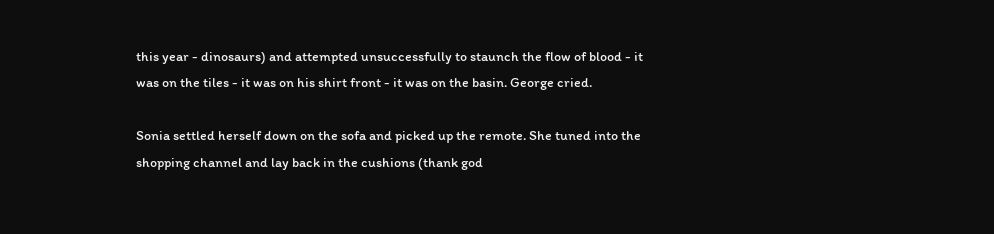this year - dinosaurs) and attempted unsuccessfully to staunch the flow of blood - it was on the tiles - it was on his shirt front - it was on the basin. George cried.

Sonia settled herself down on the sofa and picked up the remote. She tuned into the shopping channel and lay back in the cushions (thank god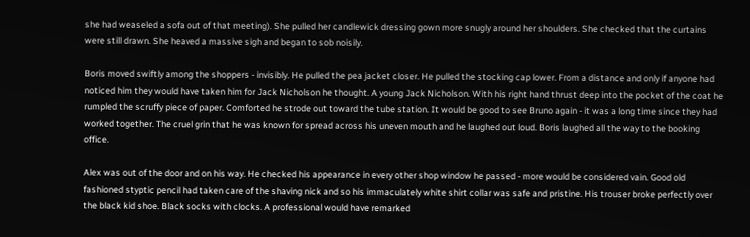she had weaseled a sofa out of that meeting). She pulled her candlewick dressing gown more snugly around her shoulders. She checked that the curtains were still drawn. She heaved a massive sigh and began to sob noisily.

Boris moved swiftly among the shoppers - invisibly. He pulled the pea jacket closer. He pulled the stocking cap lower. From a distance and only if anyone had noticed him they would have taken him for Jack Nicholson he thought. A young Jack Nicholson. With his right hand thrust deep into the pocket of the coat he rumpled the scruffy piece of paper. Comforted he strode out toward the tube station. It would be good to see Bruno again - it was a long time since they had worked together. The cruel grin that he was known for spread across his uneven mouth and he laughed out loud. Boris laughed all the way to the booking office.

Alex was out of the door and on his way. He checked his appearance in every other shop window he passed - more would be considered vain. Good old fashioned styptic pencil had taken care of the shaving nick and so his immaculately white shirt collar was safe and pristine. His trouser broke perfectly over the black kid shoe. Black socks with clocks. A professional would have remarked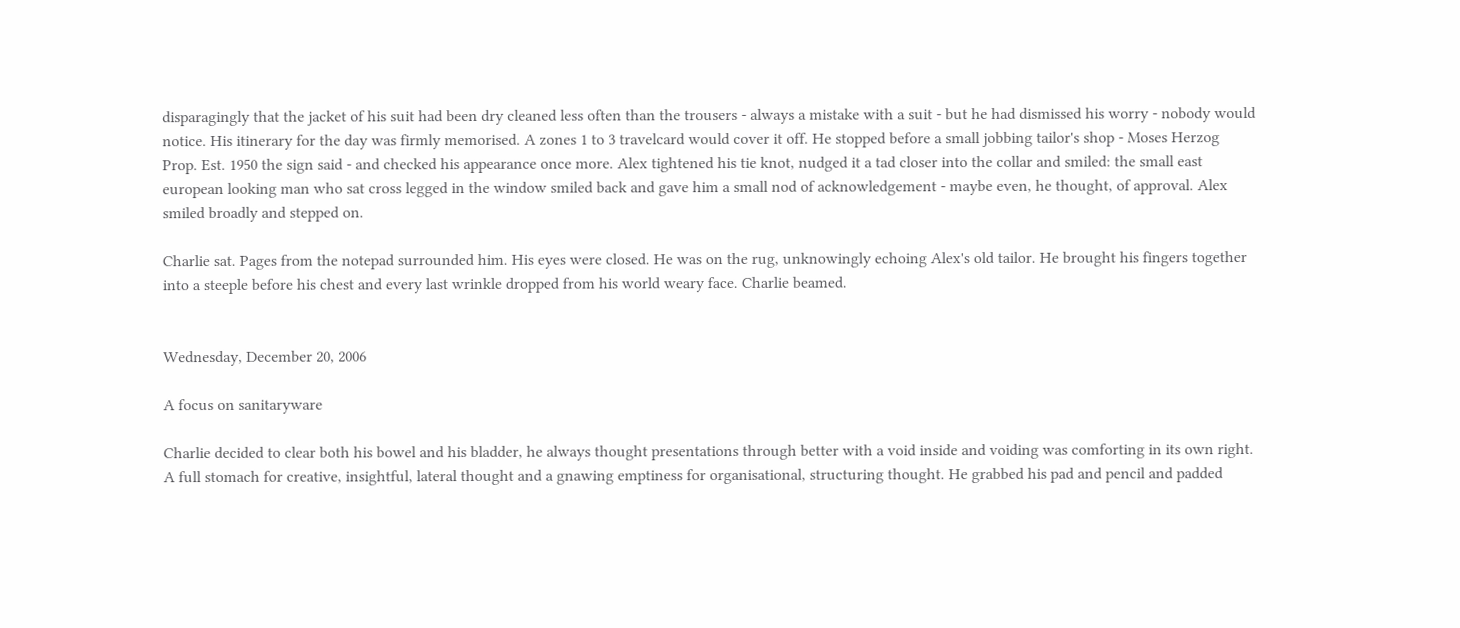disparagingly that the jacket of his suit had been dry cleaned less often than the trousers - always a mistake with a suit - but he had dismissed his worry - nobody would notice. His itinerary for the day was firmly memorised. A zones 1 to 3 travelcard would cover it off. He stopped before a small jobbing tailor's shop - Moses Herzog Prop. Est. 1950 the sign said - and checked his appearance once more. Alex tightened his tie knot, nudged it a tad closer into the collar and smiled: the small east european looking man who sat cross legged in the window smiled back and gave him a small nod of acknowledgement - maybe even, he thought, of approval. Alex smiled broadly and stepped on.

Charlie sat. Pages from the notepad surrounded him. His eyes were closed. He was on the rug, unknowingly echoing Alex's old tailor. He brought his fingers together into a steeple before his chest and every last wrinkle dropped from his world weary face. Charlie beamed.


Wednesday, December 20, 2006

A focus on sanitaryware

Charlie decided to clear both his bowel and his bladder, he always thought presentations through better with a void inside and voiding was comforting in its own right. A full stomach for creative, insightful, lateral thought and a gnawing emptiness for organisational, structuring thought. He grabbed his pad and pencil and padded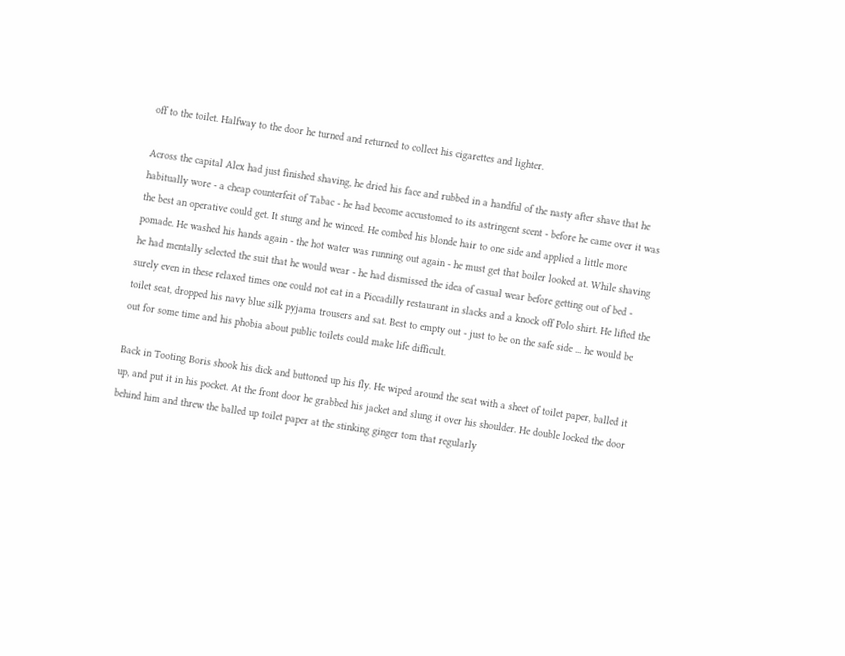off to the toilet. Halfway to the door he turned and returned to collect his cigarettes and lighter.

Across the capital Alex had just finished shaving, he dried his face and rubbed in a handful of the nasty after shave that he habitually wore - a cheap counterfeit of Tabac - he had become accustomed to its astringent scent - before he came over it was the best an operative could get. It stung and he winced. He combed his blonde hair to one side and applied a little more pomade. He washed his hands again - the hot water was running out again - he must get that boiler looked at. While shaving he had mentally selected the suit that he would wear - he had dismissed the idea of casual wear before getting out of bed - surely even in these relaxed times one could not eat in a Piccadilly restaurant in slacks and a knock off Polo shirt. He lifted the toilet seat, dropped his navy blue silk pyjama trousers and sat. Best to empty out - just to be on the safe side ... he would be out for some time and his phobia about public toilets could make life difficult.

Back in Tooting Boris shook his dick and buttoned up his fly. He wiped around the seat with a sheet of toilet paper, balled it up, and put it in his pocket. At the front door he grabbed his jacket and slung it over his shoulder. He double locked the door behind him and threw the balled up toilet paper at the stinking ginger tom that regularly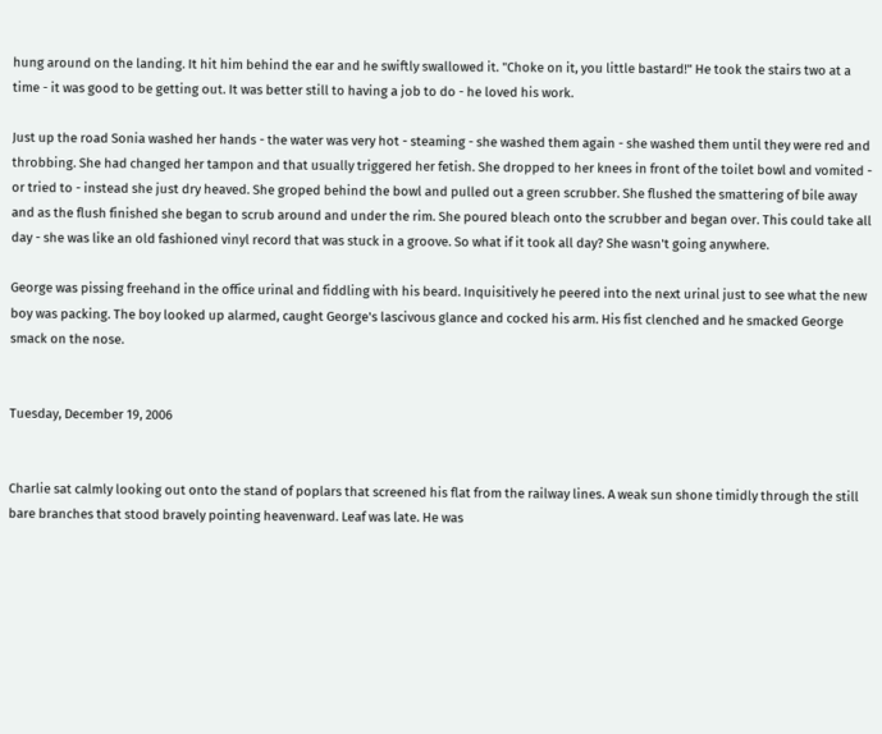hung around on the landing. It hit him behind the ear and he swiftly swallowed it. "Choke on it, you little bastard!" He took the stairs two at a time - it was good to be getting out. It was better still to having a job to do - he loved his work.

Just up the road Sonia washed her hands - the water was very hot - steaming - she washed them again - she washed them until they were red and throbbing. She had changed her tampon and that usually triggered her fetish. She dropped to her knees in front of the toilet bowl and vomited - or tried to - instead she just dry heaved. She groped behind the bowl and pulled out a green scrubber. She flushed the smattering of bile away and as the flush finished she began to scrub around and under the rim. She poured bleach onto the scrubber and began over. This could take all day - she was like an old fashioned vinyl record that was stuck in a groove. So what if it took all day? She wasn't going anywhere.

George was pissing freehand in the office urinal and fiddling with his beard. Inquisitively he peered into the next urinal just to see what the new boy was packing. The boy looked up alarmed, caught George's lascivous glance and cocked his arm. His fist clenched and he smacked George smack on the nose.


Tuesday, December 19, 2006


Charlie sat calmly looking out onto the stand of poplars that screened his flat from the railway lines. A weak sun shone timidly through the still bare branches that stood bravely pointing heavenward. Leaf was late. He was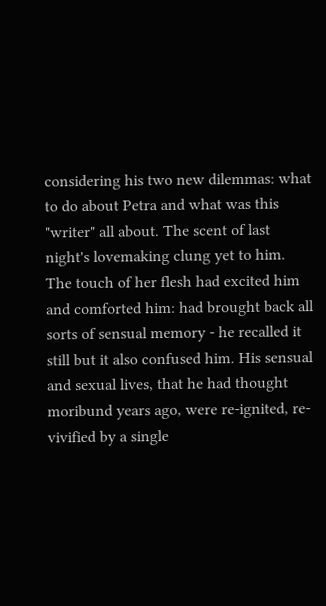considering his two new dilemmas: what to do about Petra and what was this "writer" all about. The scent of last night's lovemaking clung yet to him. The touch of her flesh had excited him and comforted him: had brought back all sorts of sensual memory - he recalled it still but it also confused him. His sensual and sexual lives, that he had thought moribund years ago, were re-ignited, re-vivified by a single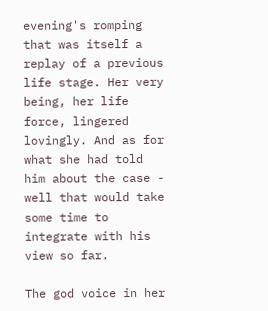evening's romping that was itself a replay of a previous life stage. Her very being, her life force, lingered lovingly. And as for what she had told him about the case - well that would take some time to integrate with his view so far.

The god voice in her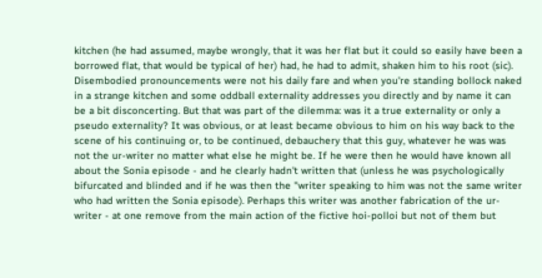kitchen (he had assumed, maybe wrongly, that it was her flat but it could so easily have been a borrowed flat, that would be typical of her) had, he had to admit, shaken him to his root (sic). Disembodied pronouncements were not his daily fare and when you're standing bollock naked in a strange kitchen and some oddball externality addresses you directly and by name it can be a bit disconcerting. But that was part of the dilemma: was it a true externality or only a pseudo externality? It was obvious, or at least became obvious to him on his way back to the scene of his continuing or, to be continued, debauchery that this guy, whatever he was was not the ur-writer no matter what else he might be. If he were then he would have known all about the Sonia episode - and he clearly hadn't written that (unless he was psychologically bifurcated and blinded and if he was then the "writer speaking to him was not the same writer who had written the Sonia episode). Perhaps this writer was another fabrication of the ur-writer - at one remove from the main action of the fictive hoi-polloi but not of them but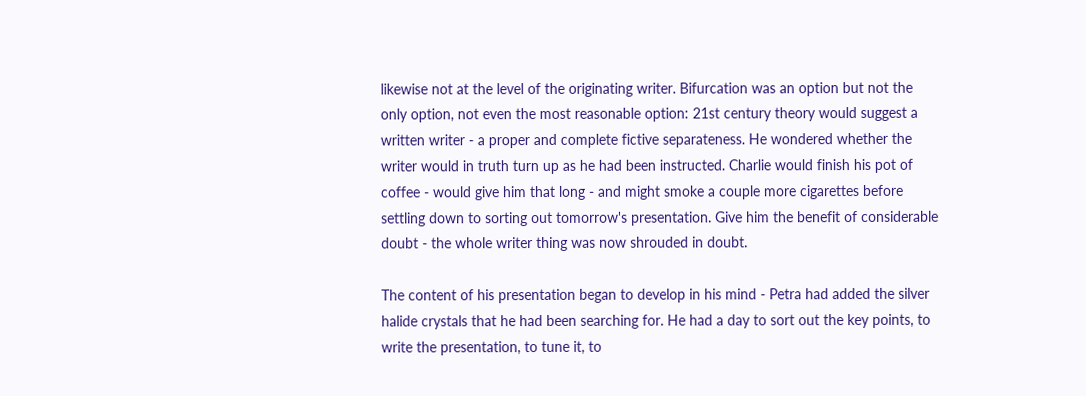likewise not at the level of the originating writer. Bifurcation was an option but not the only option, not even the most reasonable option: 21st century theory would suggest a written writer - a proper and complete fictive separateness. He wondered whether the writer would in truth turn up as he had been instructed. Charlie would finish his pot of coffee - would give him that long - and might smoke a couple more cigarettes before settling down to sorting out tomorrow's presentation. Give him the benefit of considerable doubt - the whole writer thing was now shrouded in doubt.

The content of his presentation began to develop in his mind - Petra had added the silver halide crystals that he had been searching for. He had a day to sort out the key points, to write the presentation, to tune it, to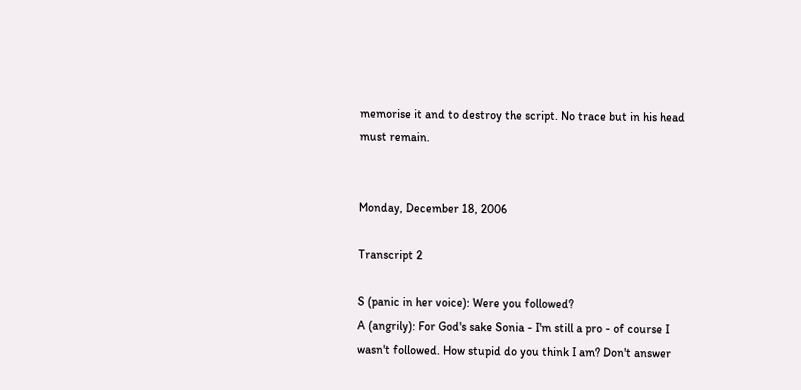memorise it and to destroy the script. No trace but in his head must remain.


Monday, December 18, 2006

Transcript 2

S (panic in her voice): Were you followed?
A (angrily): For God's sake Sonia - I'm still a pro - of course I wasn't followed. How stupid do you think I am? Don't answer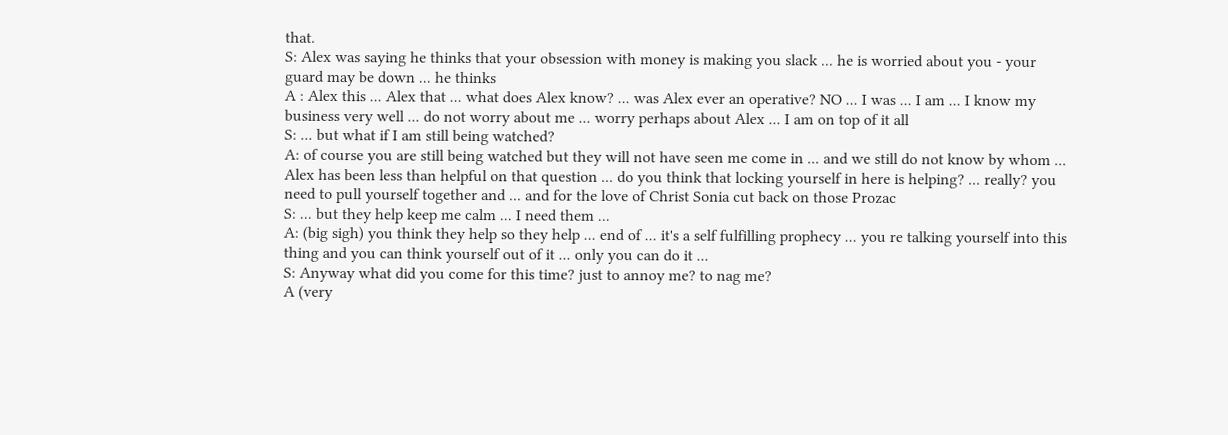that.
S: Alex was saying he thinks that your obsession with money is making you slack ... he is worried about you - your guard may be down ... he thinks
A : Alex this ... Alex that ... what does Alex know? ... was Alex ever an operative? NO ... I was ... I am ... I know my business very well ... do not worry about me ... worry perhaps about Alex ... I am on top of it all
S: ... but what if I am still being watched?
A: of course you are still being watched but they will not have seen me come in ... and we still do not know by whom ... Alex has been less than helpful on that question ... do you think that locking yourself in here is helping? ... really? you need to pull yourself together and ... and for the love of Christ Sonia cut back on those Prozac
S: ... but they help keep me calm ... I need them ...
A: (big sigh) you think they help so they help ... end of ... it's a self fulfilling prophecy ... you re talking yourself into this thing and you can think yourself out of it ... only you can do it ...
S: Anyway what did you come for this time? just to annoy me? to nag me?
A (very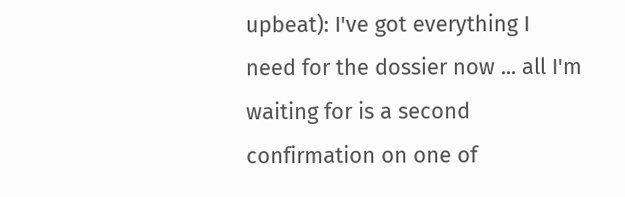upbeat): I've got everything I need for the dossier now ... all I'm waiting for is a second confirmation on one of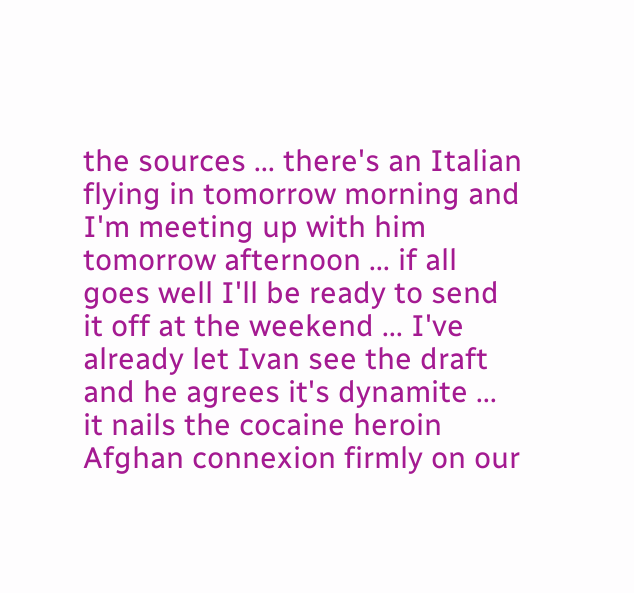the sources ... there's an Italian flying in tomorrow morning and I'm meeting up with him tomorrow afternoon ... if all goes well I'll be ready to send it off at the weekend ... I've already let Ivan see the draft and he agrees it's dynamite ... it nails the cocaine heroin Afghan connexion firmly on our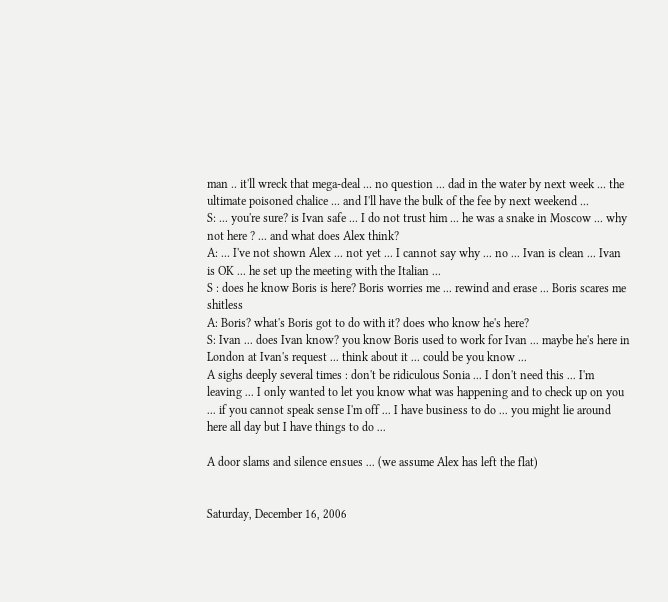man .. it'll wreck that mega-deal ... no question ... dad in the water by next week ... the ultimate poisoned chalice ... and I'll have the bulk of the fee by next weekend ...
S: ... you're sure? is Ivan safe ... I do not trust him ... he was a snake in Moscow ... why not here ? ... and what does Alex think?
A: ... I've not shown Alex ... not yet ... I cannot say why ... no ... Ivan is clean ... Ivan is OK ... he set up the meeting with the Italian ...
S : does he know Boris is here? Boris worries me ... rewind and erase ... Boris scares me shitless
A: Boris? what's Boris got to do with it? does who know he's here?
S: Ivan ... does Ivan know? you know Boris used to work for Ivan ... maybe he's here in London at Ivan's request ... think about it ... could be you know ...
A sighs deeply several times : don't be ridiculous Sonia ... I don't need this ... I'm leaving ... I only wanted to let you know what was happening and to check up on you ... if you cannot speak sense I'm off ... I have business to do ... you might lie around here all day but I have things to do ...

A door slams and silence ensues ... (we assume Alex has left the flat)


Saturday, December 16, 2006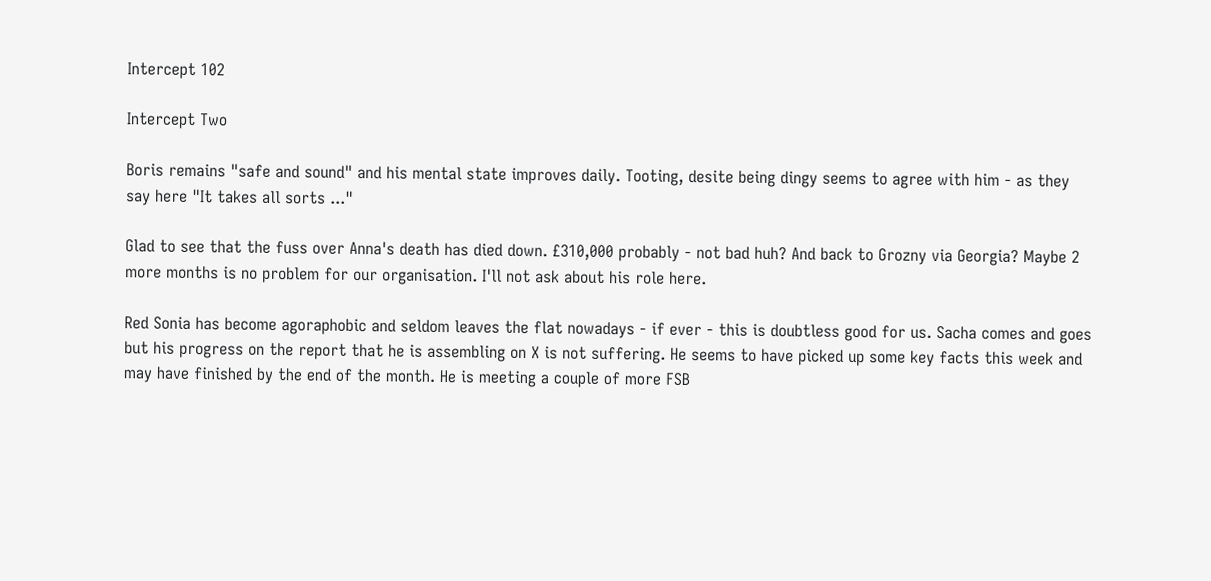Intercept 102

Intercept Two

Boris remains "safe and sound" and his mental state improves daily. Tooting, desite being dingy seems to agree with him - as they say here "It takes all sorts ..."

Glad to see that the fuss over Anna's death has died down. £310,000 probably - not bad huh? And back to Grozny via Georgia? Maybe 2 more months is no problem for our organisation. I'll not ask about his role here.

Red Sonia has become agoraphobic and seldom leaves the flat nowadays - if ever - this is doubtless good for us. Sacha comes and goes but his progress on the report that he is assembling on X is not suffering. He seems to have picked up some key facts this week and may have finished by the end of the month. He is meeting a couple of more FSB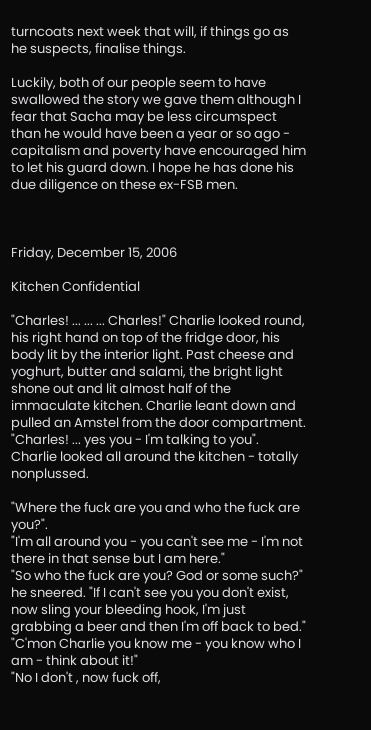turncoats next week that will, if things go as he suspects, finalise things.

Luckily, both of our people seem to have swallowed the story we gave them although I fear that Sacha may be less circumspect than he would have been a year or so ago - capitalism and poverty have encouraged him to let his guard down. I hope he has done his due diligence on these ex-FSB men.



Friday, December 15, 2006

Kitchen Confidential

"Charles! ... ... ... Charles!" Charlie looked round, his right hand on top of the fridge door, his body lit by the interior light. Past cheese and yoghurt, butter and salami, the bright light shone out and lit almost half of the immaculate kitchen. Charlie leant down and pulled an Amstel from the door compartment. "Charles! ... yes you - I'm talking to you". Charlie looked all around the kitchen - totally nonplussed.

"Where the fuck are you and who the fuck are you?".
"I'm all around you - you can't see me - I'm not there in that sense but I am here."
"So who the fuck are you? God or some such?" he sneered. "If I can't see you you don't exist, now sling your bleeding hook, I'm just grabbing a beer and then I'm off back to bed."
"C'mon Charlie you know me - you know who I am - think about it!"
"No I don't , now fuck off,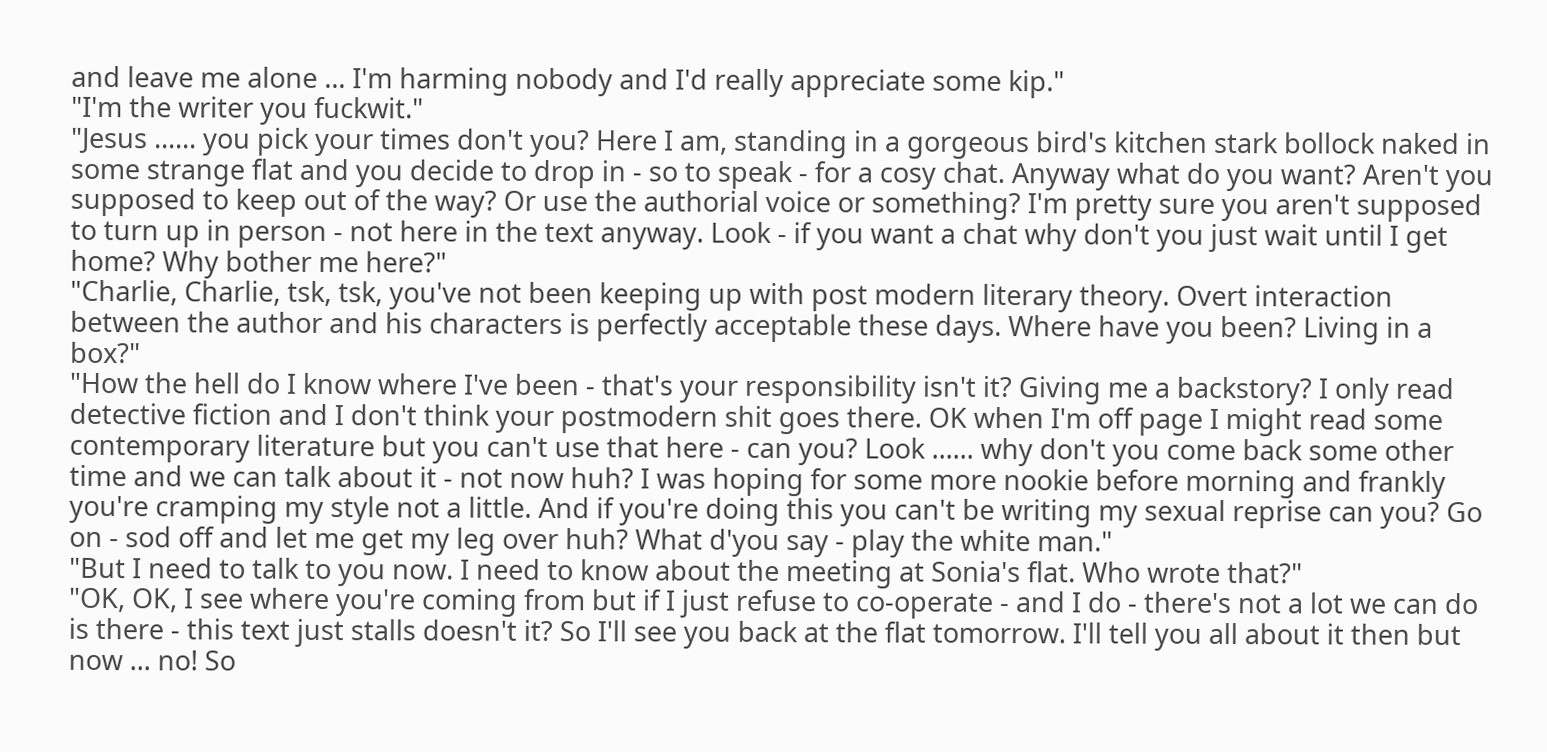and leave me alone ... I'm harming nobody and I'd really appreciate some kip."
"I'm the writer you fuckwit."
"Jesus ...... you pick your times don't you? Here I am, standing in a gorgeous bird's kitchen stark bollock naked in some strange flat and you decide to drop in - so to speak - for a cosy chat. Anyway what do you want? Aren't you supposed to keep out of the way? Or use the authorial voice or something? I'm pretty sure you aren't supposed to turn up in person - not here in the text anyway. Look - if you want a chat why don't you just wait until I get home? Why bother me here?"
"Charlie, Charlie, tsk, tsk, you've not been keeping up with post modern literary theory. Overt interaction between the author and his characters is perfectly acceptable these days. Where have you been? Living in a box?"
"How the hell do I know where I've been - that's your responsibility isn't it? Giving me a backstory? I only read detective fiction and I don't think your postmodern shit goes there. OK when I'm off page I might read some contemporary literature but you can't use that here - can you? Look ...... why don't you come back some other time and we can talk about it - not now huh? I was hoping for some more nookie before morning and frankly you're cramping my style not a little. And if you're doing this you can't be writing my sexual reprise can you? Go on - sod off and let me get my leg over huh? What d'you say - play the white man."
"But I need to talk to you now. I need to know about the meeting at Sonia's flat. Who wrote that?"
"OK, OK, I see where you're coming from but if I just refuse to co-operate - and I do - there's not a lot we can do is there - this text just stalls doesn't it? So I'll see you back at the flat tomorrow. I'll tell you all about it then but now ... no! So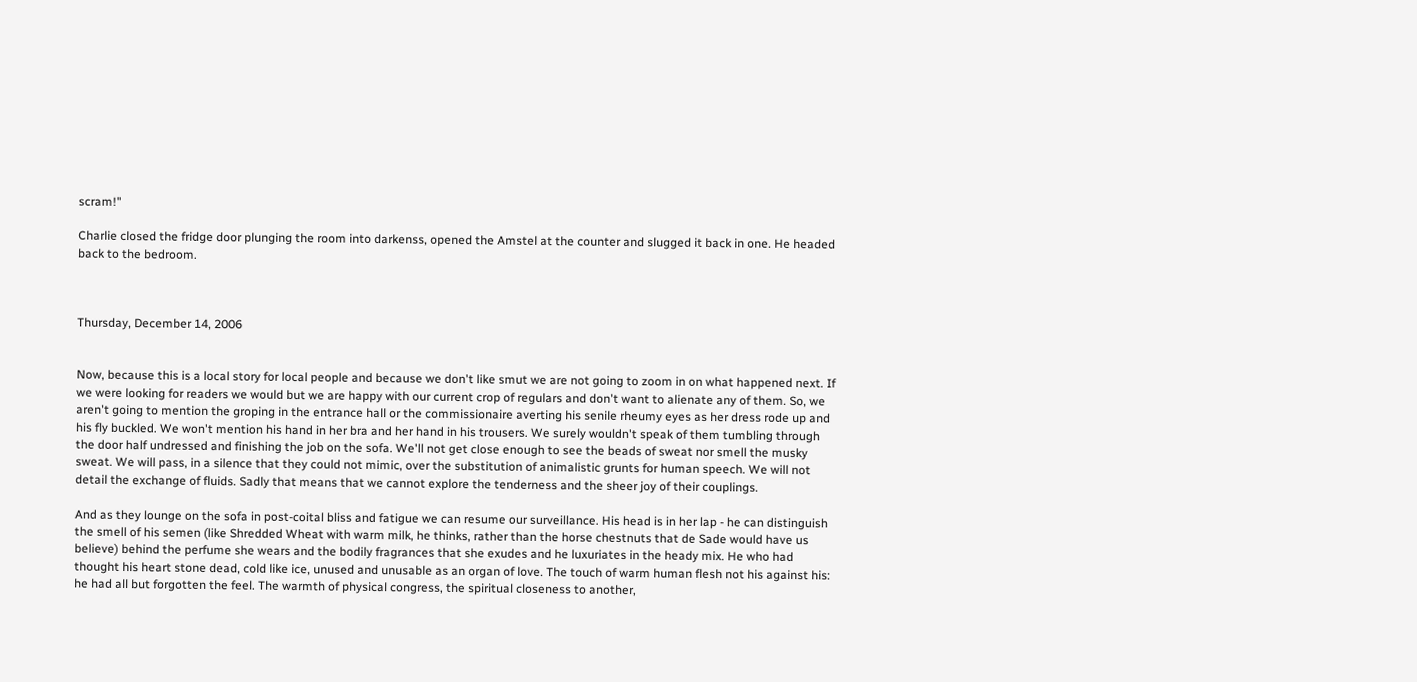scram!"

Charlie closed the fridge door plunging the room into darkenss, opened the Amstel at the counter and slugged it back in one. He headed back to the bedroom.



Thursday, December 14, 2006


Now, because this is a local story for local people and because we don't like smut we are not going to zoom in on what happened next. If we were looking for readers we would but we are happy with our current crop of regulars and don't want to alienate any of them. So, we aren't going to mention the groping in the entrance hall or the commissionaire averting his senile rheumy eyes as her dress rode up and his fly buckled. We won't mention his hand in her bra and her hand in his trousers. We surely wouldn't speak of them tumbling through the door half undressed and finishing the job on the sofa. We'll not get close enough to see the beads of sweat nor smell the musky sweat. We will pass, in a silence that they could not mimic, over the substitution of animalistic grunts for human speech. We will not detail the exchange of fluids. Sadly that means that we cannot explore the tenderness and the sheer joy of their couplings.

And as they lounge on the sofa in post-coital bliss and fatigue we can resume our surveillance. His head is in her lap - he can distinguish the smell of his semen (like Shredded Wheat with warm milk, he thinks, rather than the horse chestnuts that de Sade would have us believe) behind the perfume she wears and the bodily fragrances that she exudes and he luxuriates in the heady mix. He who had thought his heart stone dead, cold like ice, unused and unusable as an organ of love. The touch of warm human flesh not his against his: he had all but forgotten the feel. The warmth of physical congress, the spiritual closeness to another,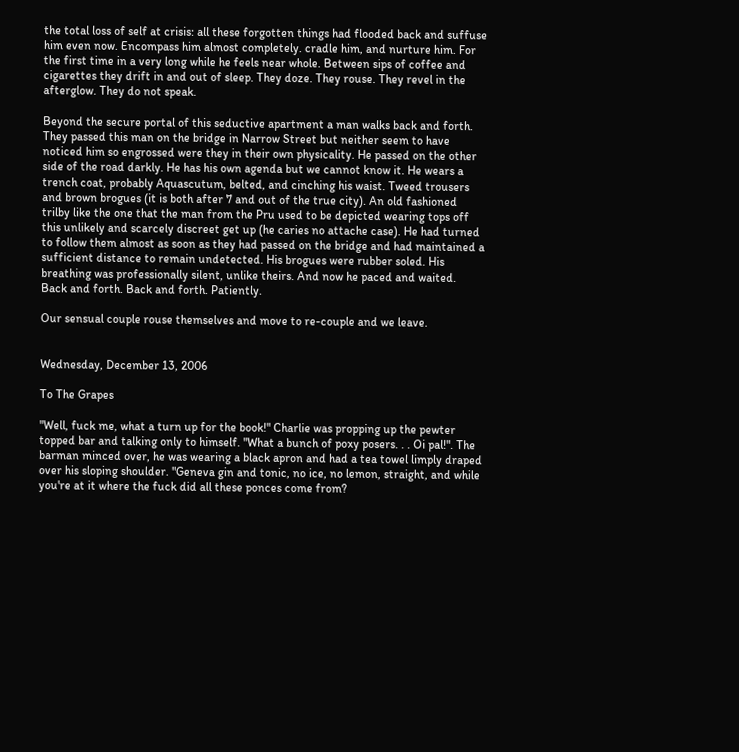the total loss of self at crisis: all these forgotten things had flooded back and suffuse him even now. Encompass him almost completely. cradle him, and nurture him. For the first time in a very long while he feels near whole. Between sips of coffee and cigarettes they drift in and out of sleep. They doze. They rouse. They revel in the afterglow. They do not speak.

Beyond the secure portal of this seductive apartment a man walks back and forth. They passed this man on the bridge in Narrow Street but neither seem to have noticed him so engrossed were they in their own physicality. He passed on the other side of the road darkly. He has his own agenda but we cannot know it. He wears a trench coat, probably Aquascutum, belted, and cinching his waist. Tweed trousers and brown brogues (it is both after 7 and out of the true city). An old fashioned trilby like the one that the man from the Pru used to be depicted wearing tops off this unlikely and scarcely discreet get up (he caries no attache case). He had turned to follow them almost as soon as they had passed on the bridge and had maintained a sufficient distance to remain undetected. His brogues were rubber soled. His breathing was professionally silent, unlike theirs. And now he paced and waited. Back and forth. Back and forth. Patiently.

Our sensual couple rouse themselves and move to re-couple and we leave.


Wednesday, December 13, 2006

To The Grapes

"Well, fuck me, what a turn up for the book!" Charlie was propping up the pewter topped bar and talking only to himself. "What a bunch of poxy posers. . . Oi pal!". The barman minced over, he was wearing a black apron and had a tea towel limply draped over his sloping shoulder. "Geneva gin and tonic, no ice, no lemon, straight, and while you're at it where the fuck did all these ponces come from?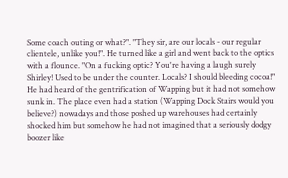Some coach outing or what?". "They sir, are our locals - our regular clientele, unlike you!". He turned like a girl and went back to the optics with a flounce. "On a fucking optic? You're having a laugh surely Shirley! Used to be under the counter. Locals? I should bleeding cocoa!" He had heard of the gentrification of Wapping but it had not somehow sunk in. The place even had a station (Wapping Dock Stairs would you believe?) nowadays and those poshed up warehouses had certainly shocked him but somehow he had not imagined that a seriously dodgy boozer like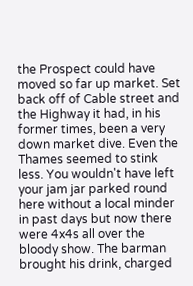the Prospect could have moved so far up market. Set back off of Cable street and the Highway it had, in his former times, been a very down market dive. Even the Thames seemed to stink less. You wouldn't have left your jam jar parked round here without a local minder in past days but now there were 4x4s all over the bloody show. The barman brought his drink, charged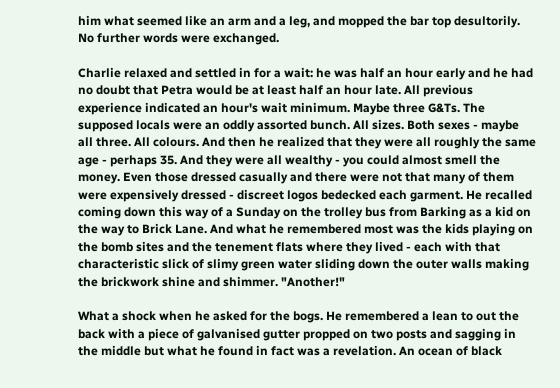him what seemed like an arm and a leg, and mopped the bar top desultorily. No further words were exchanged.

Charlie relaxed and settled in for a wait: he was half an hour early and he had no doubt that Petra would be at least half an hour late. All previous experience indicated an hour's wait minimum. Maybe three G&Ts. The supposed locals were an oddly assorted bunch. All sizes. Both sexes - maybe all three. All colours. And then he realized that they were all roughly the same age - perhaps 35. And they were all wealthy - you could almost smell the money. Even those dressed casually and there were not that many of them were expensively dressed - discreet logos bedecked each garment. He recalled coming down this way of a Sunday on the trolley bus from Barking as a kid on the way to Brick Lane. And what he remembered most was the kids playing on the bomb sites and the tenement flats where they lived - each with that characteristic slick of slimy green water sliding down the outer walls making the brickwork shine and shimmer. "Another!"

What a shock when he asked for the bogs. He remembered a lean to out the back with a piece of galvanised gutter propped on two posts and sagging in the middle but what he found in fact was a revelation. An ocean of black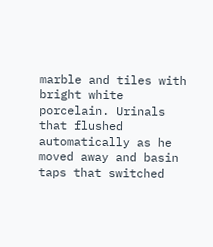marble and tiles with bright white porcelain. Urinals that flushed automatically as he moved away and basin taps that switched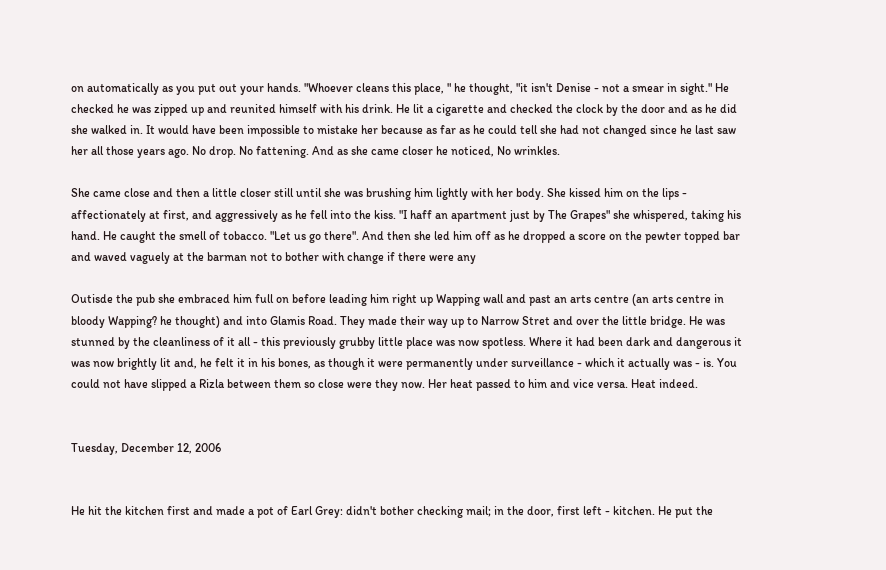on automatically as you put out your hands. "Whoever cleans this place, " he thought, "it isn't Denise - not a smear in sight." He checked he was zipped up and reunited himself with his drink. He lit a cigarette and checked the clock by the door and as he did she walked in. It would have been impossible to mistake her because as far as he could tell she had not changed since he last saw her all those years ago. No drop. No fattening. And as she came closer he noticed, No wrinkles.

She came close and then a little closer still until she was brushing him lightly with her body. She kissed him on the lips - affectionately at first, and aggressively as he fell into the kiss. "I haff an apartment just by The Grapes" she whispered, taking his hand. He caught the smell of tobacco. "Let us go there". And then she led him off as he dropped a score on the pewter topped bar and waved vaguely at the barman not to bother with change if there were any

Outisde the pub she embraced him full on before leading him right up Wapping wall and past an arts centre (an arts centre in bloody Wapping? he thought) and into Glamis Road. They made their way up to Narrow Stret and over the little bridge. He was stunned by the cleanliness of it all - this previously grubby little place was now spotless. Where it had been dark and dangerous it was now brightly lit and, he felt it in his bones, as though it were permanently under surveillance - which it actually was - is. You could not have slipped a Rizla between them so close were they now. Her heat passed to him and vice versa. Heat indeed.


Tuesday, December 12, 2006


He hit the kitchen first and made a pot of Earl Grey: didn't bother checking mail; in the door, first left - kitchen. He put the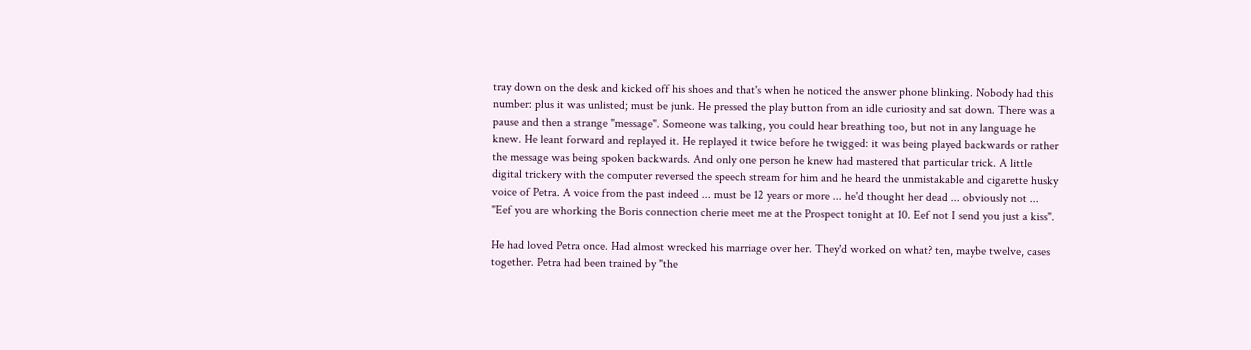tray down on the desk and kicked off his shoes and that's when he noticed the answer phone blinking. Nobody had this number: plus it was unlisted; must be junk. He pressed the play button from an idle curiosity and sat down. There was a pause and then a strange "message". Someone was talking, you could hear breathing too, but not in any language he knew. He leant forward and replayed it. He replayed it twice before he twigged: it was being played backwards or rather the message was being spoken backwards. And only one person he knew had mastered that particular trick. A little digital trickery with the computer reversed the speech stream for him and he heard the unmistakable and cigarette husky voice of Petra. A voice from the past indeed ... must be 12 years or more ... he'd thought her dead ... obviously not ... "Eef you are whorking the Boris connection cherie meet me at the Prospect tonight at 10. Eef not I send you just a kiss".

He had loved Petra once. Had almost wrecked his marriage over her. They'd worked on what? ten, maybe twelve, cases together. Petra had been trained by "the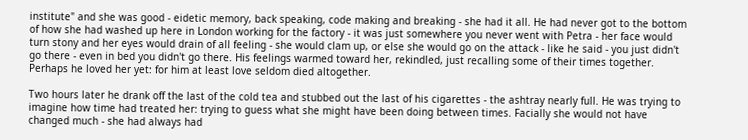institute" and she was good - eidetic memory, back speaking, code making and breaking - she had it all. He had never got to the bottom of how she had washed up here in London working for the factory - it was just somewhere you never went with Petra - her face would turn stony and her eyes would drain of all feeling - she would clam up, or else she would go on the attack - like he said - you just didn't go there - even in bed you didn't go there. His feelings warmed toward her, rekindled, just recalling some of their times together. Perhaps he loved her yet: for him at least love seldom died altogether.

Two hours later he drank off the last of the cold tea and stubbed out the last of his cigarettes - the ashtray nearly full. He was trying to imagine how time had treated her: trying to guess what she might have been doing between times. Facially she would not have changed much - she had always had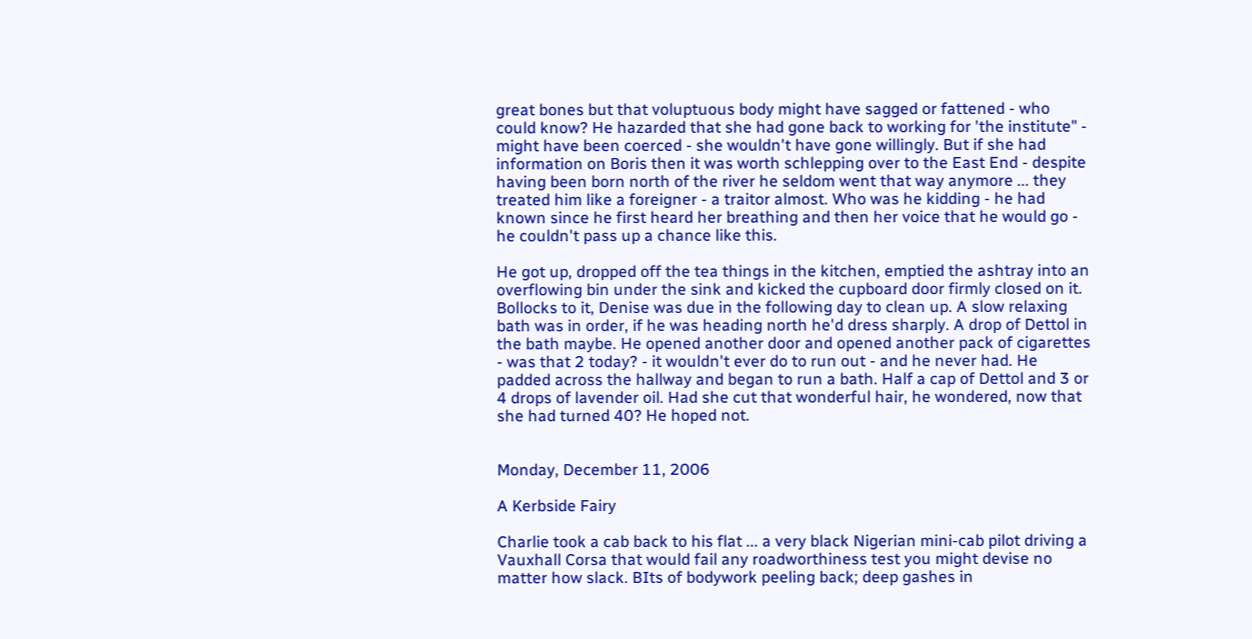great bones but that voluptuous body might have sagged or fattened - who could know? He hazarded that she had gone back to working for 'the institute" - might have been coerced - she wouldn't have gone willingly. But if she had information on Boris then it was worth schlepping over to the East End - despite having been born north of the river he seldom went that way anymore ... they treated him like a foreigner - a traitor almost. Who was he kidding - he had known since he first heard her breathing and then her voice that he would go - he couldn't pass up a chance like this.

He got up, dropped off the tea things in the kitchen, emptied the ashtray into an overflowing bin under the sink and kicked the cupboard door firmly closed on it. Bollocks to it, Denise was due in the following day to clean up. A slow relaxing bath was in order, if he was heading north he'd dress sharply. A drop of Dettol in the bath maybe. He opened another door and opened another pack of cigarettes - was that 2 today? - it wouldn't ever do to run out - and he never had. He padded across the hallway and began to run a bath. Half a cap of Dettol and 3 or 4 drops of lavender oil. Had she cut that wonderful hair, he wondered, now that she had turned 40? He hoped not.


Monday, December 11, 2006

A Kerbside Fairy

Charlie took a cab back to his flat ... a very black Nigerian mini-cab pilot driving a Vauxhall Corsa that would fail any roadworthiness test you might devise no matter how slack. BIts of bodywork peeling back; deep gashes in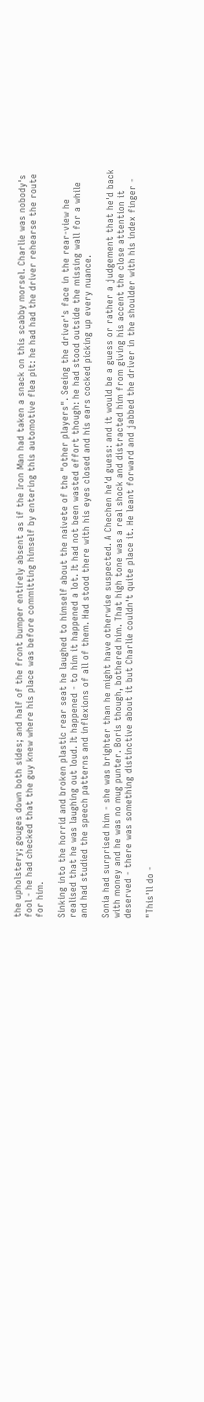the upholstery; gouges down both sides; and half of the front bumper entirely absent as if the Iron Man had taken a snack on this scabby morsel. Charlie was nobody's fool - he had checked that the guy knew where his place was before committing himself by entering this automotive flea pit: he had had the driver rehearse the route for him.

Sinking into the horrid and broken plastic rear seat he laughed to himself about the naivete of the "other players". Seeing the driver's face in the rear-view he realised that he was laughing out loud. It happened - to him it happened a lot. It had not been wasted effort though: he had stood outside the missing wall for a while and had studied the speech patterns and inflexions of all of them. Had stood there with his eyes closed and his ears cocked picking up every nuance.

Sonia had surprised him - she was brighter than he might have otherwise suspected. A Chechen he'd guess: and it would be a guess or rather a judgement that he'd back with money and he was no mug punter. Boris though, bothered him. That high tone was a real shock and distracted him from giving his accent the close attention it deserved - there was something distinctive about it but Charlie couldn't quite place it. He leant forward and jabbed the driver in the shoulder with his index finger -

"This'll do -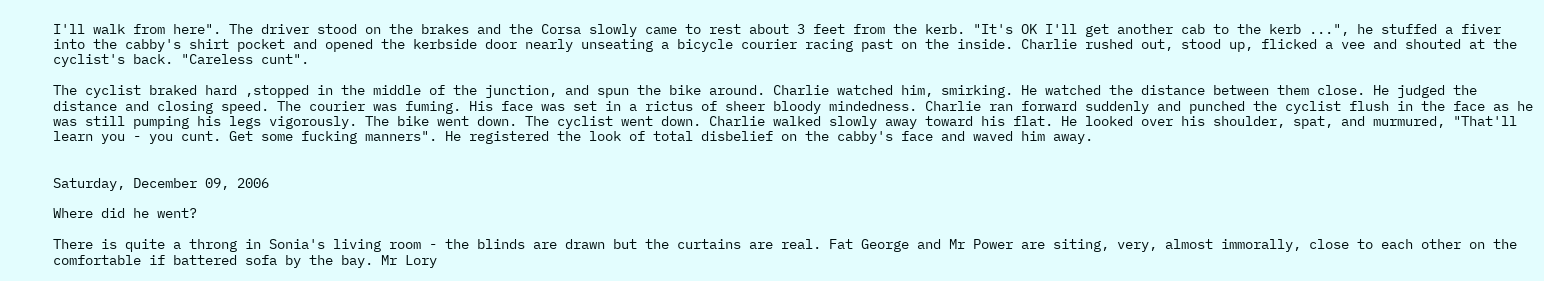I'll walk from here". The driver stood on the brakes and the Corsa slowly came to rest about 3 feet from the kerb. "It's OK I'll get another cab to the kerb ...", he stuffed a fiver into the cabby's shirt pocket and opened the kerbside door nearly unseating a bicycle courier racing past on the inside. Charlie rushed out, stood up, flicked a vee and shouted at the cyclist's back. "Careless cunt".

The cyclist braked hard ,stopped in the middle of the junction, and spun the bike around. Charlie watched him, smirking. He watched the distance between them close. He judged the distance and closing speed. The courier was fuming. His face was set in a rictus of sheer bloody mindedness. Charlie ran forward suddenly and punched the cyclist flush in the face as he was still pumping his legs vigorously. The bike went down. The cyclist went down. Charlie walked slowly away toward his flat. He looked over his shoulder, spat, and murmured, "That'll learn you - you cunt. Get some fucking manners". He registered the look of total disbelief on the cabby's face and waved him away.


Saturday, December 09, 2006

Where did he went?

There is quite a throng in Sonia's living room - the blinds are drawn but the curtains are real. Fat George and Mr Power are siting, very, almost immorally, close to each other on the comfortable if battered sofa by the bay. Mr Lory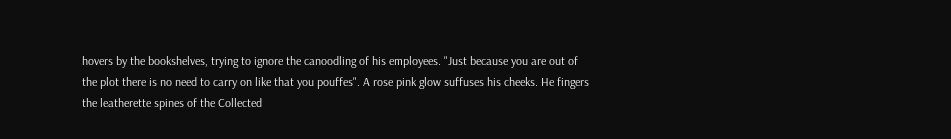hovers by the bookshelves, trying to ignore the canoodling of his employees. "Just because you are out of the plot there is no need to carry on like that you pouffes". A rose pink glow suffuses his cheeks. He fingers the leatherette spines of the Collected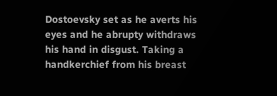Dostoevsky set as he averts his eyes and he abrupty withdraws his hand in disgust. Taking a handkerchief from his breast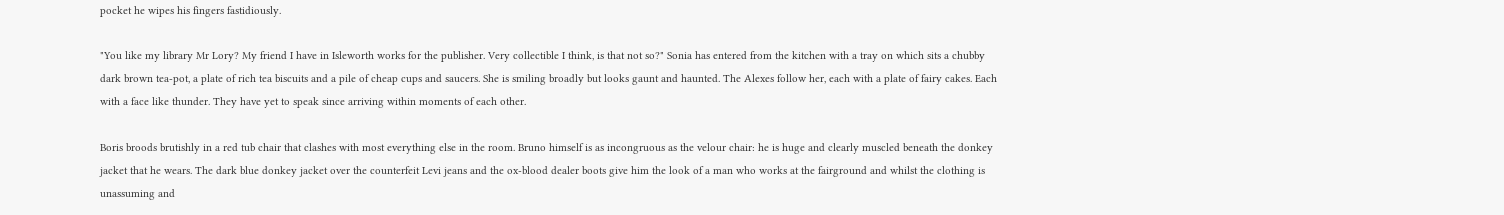pocket he wipes his fingers fastidiously.

"You like my library Mr Lory? My friend I have in Isleworth works for the publisher. Very collectible I think, is that not so?" Sonia has entered from the kitchen with a tray on which sits a chubby dark brown tea-pot, a plate of rich tea biscuits and a pile of cheap cups and saucers. She is smiling broadly but looks gaunt and haunted. The Alexes follow her, each with a plate of fairy cakes. Each with a face like thunder. They have yet to speak since arriving within moments of each other.

Boris broods brutishly in a red tub chair that clashes with most everything else in the room. Bruno himself is as incongruous as the velour chair: he is huge and clearly muscled beneath the donkey jacket that he wears. The dark blue donkey jacket over the counterfeit Levi jeans and the ox-blood dealer boots give him the look of a man who works at the fairground and whilst the clothing is unassuming and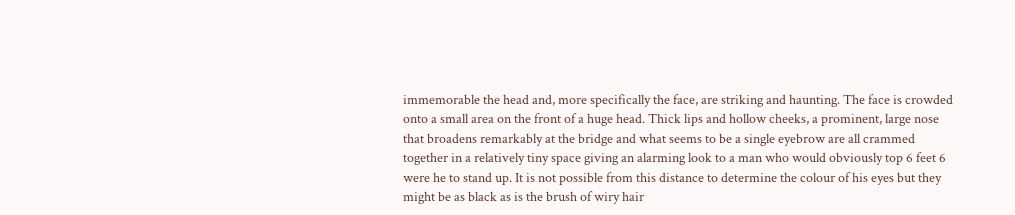immemorable the head and, more specifically the face, are striking and haunting. The face is crowded onto a small area on the front of a huge head. Thick lips and hollow cheeks, a prominent, large nose that broadens remarkably at the bridge and what seems to be a single eyebrow are all crammed together in a relatively tiny space giving an alarming look to a man who would obviously top 6 feet 6 were he to stand up. It is not possible from this distance to determine the colour of his eyes but they might be as black as is the brush of wiry hair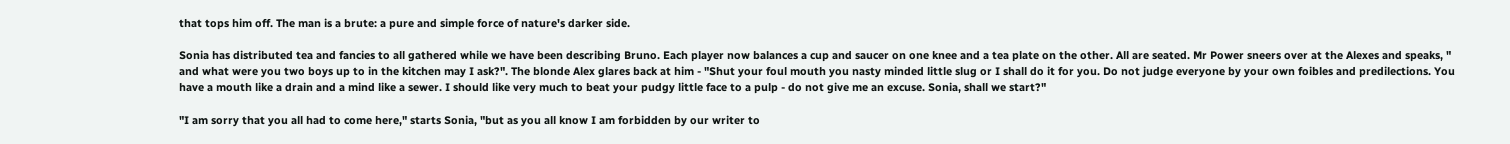that tops him off. The man is a brute: a pure and simple force of nature's darker side.

Sonia has distributed tea and fancies to all gathered while we have been describing Bruno. Each player now balances a cup and saucer on one knee and a tea plate on the other. All are seated. Mr Power sneers over at the Alexes and speaks, " and what were you two boys up to in the kitchen may I ask?". The blonde Alex glares back at him - "Shut your foul mouth you nasty minded little slug or I shall do it for you. Do not judge everyone by your own foibles and predilections. You have a mouth like a drain and a mind like a sewer. I should like very much to beat your pudgy little face to a pulp - do not give me an excuse. Sonia, shall we start?"

"I am sorry that you all had to come here," starts Sonia, "but as you all know I am forbidden by our writer to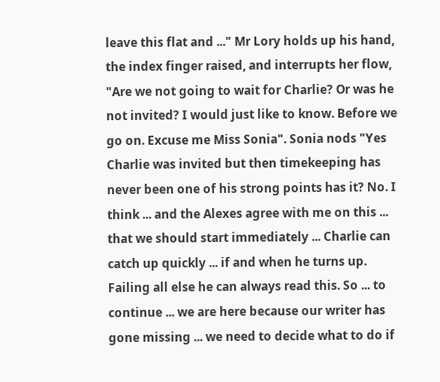leave this flat and ..." Mr Lory holds up his hand, the index finger raised, and interrupts her flow, "Are we not going to wait for Charlie? Or was he not invited? I would just like to know. Before we go on. Excuse me Miss Sonia". Sonia nods "Yes Charlie was invited but then timekeeping has never been one of his strong points has it? No. I think ... and the Alexes agree with me on this ... that we should start immediately ... Charlie can catch up quickly ... if and when he turns up. Failing all else he can always read this. So ... to continue ... we are here because our writer has gone missing ... we need to decide what to do if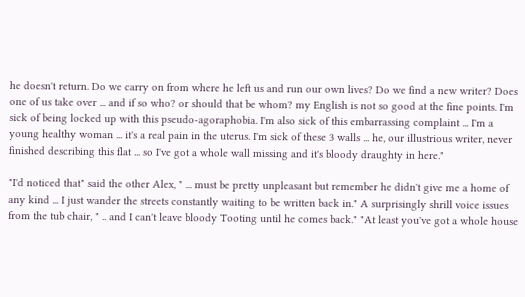he doesn't return. Do we carry on from where he left us and run our own lives? Do we find a new writer? Does one of us take over ... and if so who? or should that be whom? my English is not so good at the fine points. I'm sick of being locked up with this pseudo-agoraphobia. I'm also sick of this embarrassing complaint ... I'm a young healthy woman ... it's a real pain in the uterus. I'm sick of these 3 walls ... he, our illustrious writer, never finished describing this flat ... so I've got a whole wall missing and it's bloody draughty in here."

"I'd noticed that" said the other Alex, " ... must be pretty unpleasant but remember he didn't give me a home of any kind ... I just wander the streets constantly waiting to be written back in." A surprisingly shrill voice issues from the tub chair, " .. and I can't leave bloody Tooting until he comes back." "At least you've got a whole house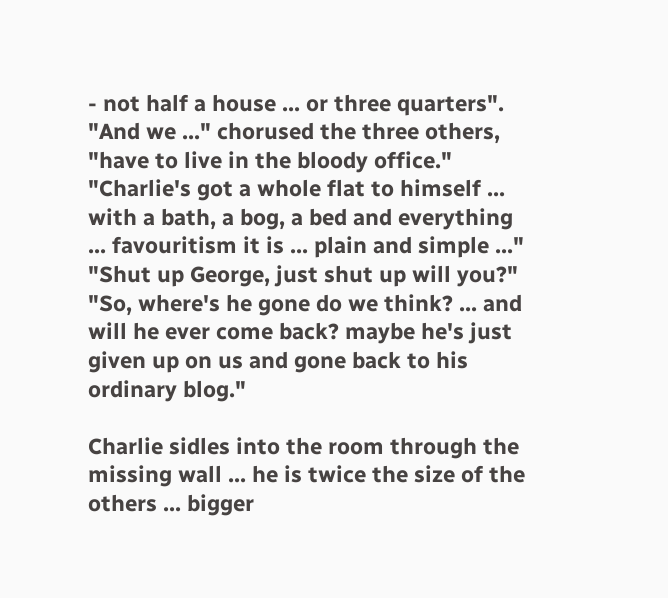- not half a house ... or three quarters". "And we ..." chorused the three others, "have to live in the bloody office." "Charlie's got a whole flat to himself ... with a bath, a bog, a bed and everything ... favouritism it is ... plain and simple ..." "Shut up George, just shut up will you?" "So, where's he gone do we think? ... and will he ever come back? maybe he's just given up on us and gone back to his ordinary blog."

Charlie sidles into the room through the missing wall ... he is twice the size of the others ... bigger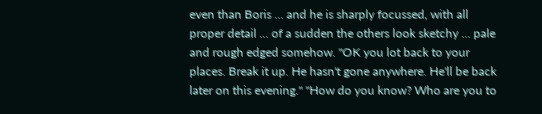even than Boris ... and he is sharply focussed, with all proper detail ... of a sudden the others look sketchy ... pale and rough edged somehow. "OK you lot back to your places. Break it up. He hasn't gone anywhere. He'll be back later on this evening." "How do you know? Who are you to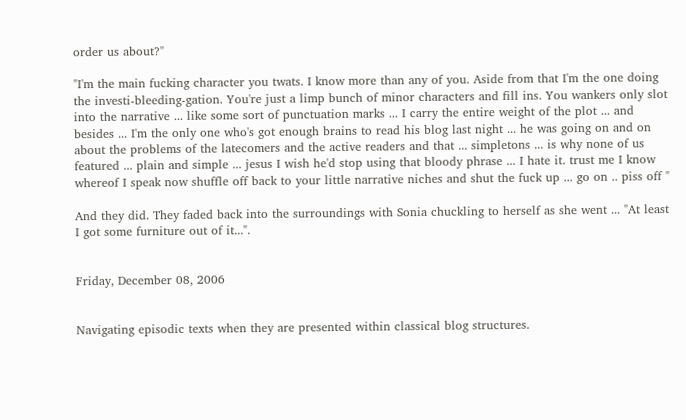order us about?"

"I'm the main fucking character you twats. I know more than any of you. Aside from that I'm the one doing the investi-bleeding-gation. You're just a limp bunch of minor characters and fill ins. You wankers only slot into the narrative ... like some sort of punctuation marks ... I carry the entire weight of the plot ... and besides ... I'm the only one who's got enough brains to read his blog last night ... he was going on and on about the problems of the latecomers and the active readers and that ... simpletons ... is why none of us featured ... plain and simple ... jesus I wish he'd stop using that bloody phrase ... I hate it. trust me I know whereof I speak now shuffle off back to your little narrative niches and shut the fuck up ... go on .. piss off "

And they did. They faded back into the surroundings with Sonia chuckling to herself as she went ... "At least I got some furniture out of it...".


Friday, December 08, 2006


Navigating episodic texts when they are presented within classical blog structures.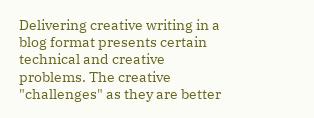Delivering creative writing in a blog format presents certain technical and creative problems. The creative "challenges" as they are better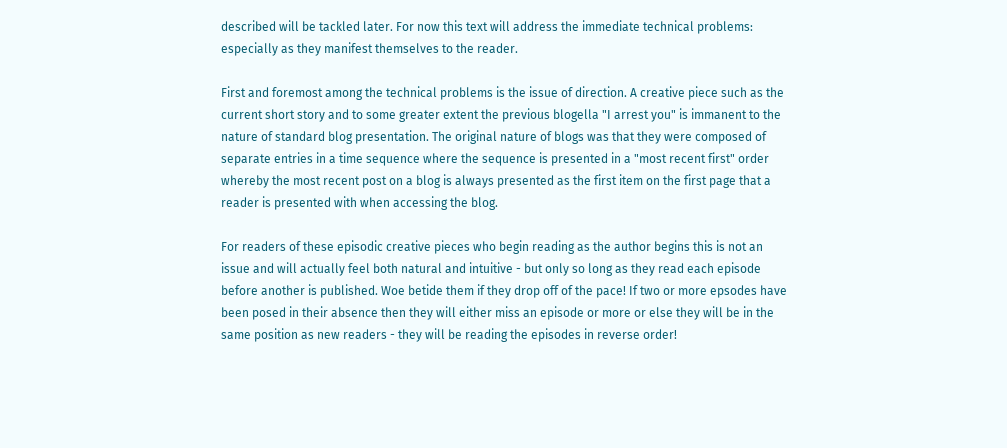described will be tackled later. For now this text will address the immediate technical problems: especially as they manifest themselves to the reader.

First and foremost among the technical problems is the issue of direction. A creative piece such as the current short story and to some greater extent the previous blogella "I arrest you" is immanent to the nature of standard blog presentation. The original nature of blogs was that they were composed of separate entries in a time sequence where the sequence is presented in a "most recent first" order whereby the most recent post on a blog is always presented as the first item on the first page that a reader is presented with when accessing the blog.

For readers of these episodic creative pieces who begin reading as the author begins this is not an issue and will actually feel both natural and intuitive - but only so long as they read each episode before another is published. Woe betide them if they drop off of the pace! If two or more epsodes have been posed in their absence then they will either miss an episode or more or else they will be in the same position as new readers - they will be reading the episodes in reverse order!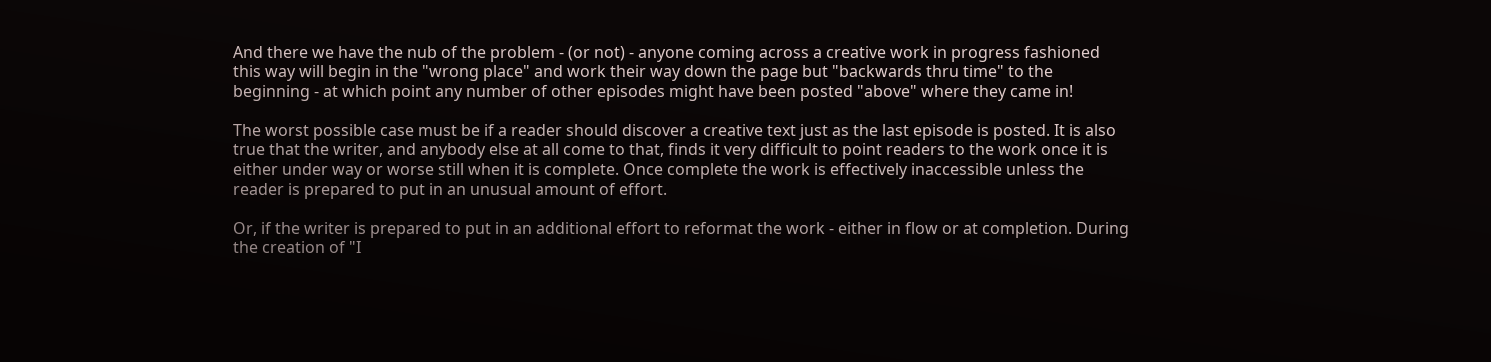And there we have the nub of the problem - (or not) - anyone coming across a creative work in progress fashioned this way will begin in the "wrong place" and work their way down the page but "backwards thru time" to the beginning - at which point any number of other episodes might have been posted "above" where they came in!

The worst possible case must be if a reader should discover a creative text just as the last episode is posted. It is also true that the writer, and anybody else at all come to that, finds it very difficult to point readers to the work once it is either under way or worse still when it is complete. Once complete the work is effectively inaccessible unless the reader is prepared to put in an unusual amount of effort.

Or, if the writer is prepared to put in an additional effort to reformat the work - either in flow or at completion. During the creation of "I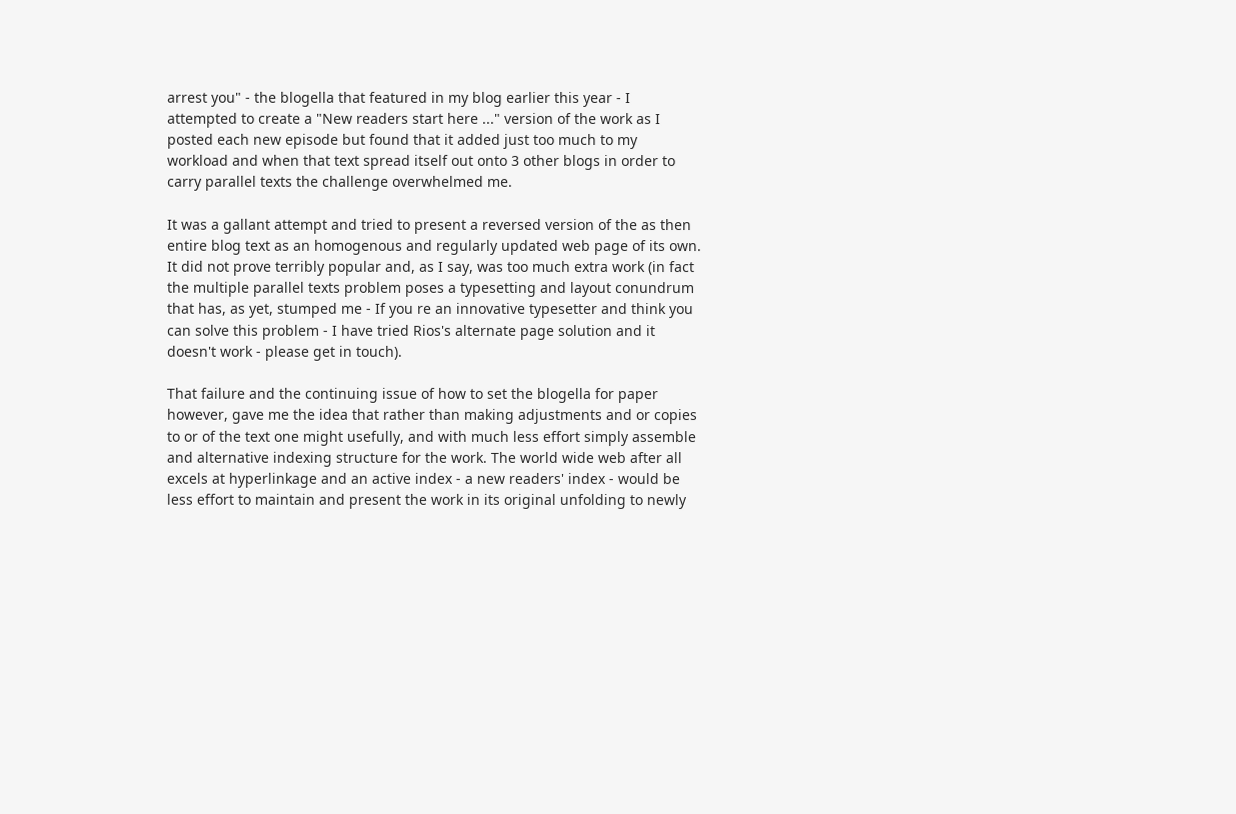arrest you" - the blogella that featured in my blog earlier this year - I attempted to create a "New readers start here ..." version of the work as I posted each new episode but found that it added just too much to my workload and when that text spread itself out onto 3 other blogs in order to carry parallel texts the challenge overwhelmed me.

It was a gallant attempt and tried to present a reversed version of the as then entire blog text as an homogenous and regularly updated web page of its own. It did not prove terribly popular and, as I say, was too much extra work (in fact the multiple parallel texts problem poses a typesetting and layout conundrum that has, as yet, stumped me - If you re an innovative typesetter and think you can solve this problem - I have tried Rios's alternate page solution and it doesn't work - please get in touch).

That failure and the continuing issue of how to set the blogella for paper however, gave me the idea that rather than making adjustments and or copies to or of the text one might usefully, and with much less effort simply assemble and alternative indexing structure for the work. The world wide web after all excels at hyperlinkage and an active index - a new readers' index - would be less effort to maintain and present the work in its original unfolding to newly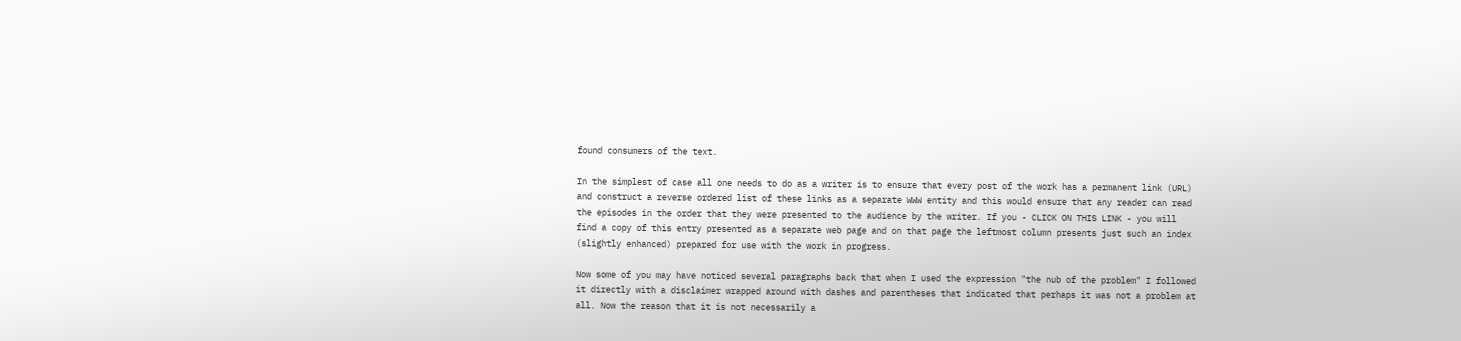found consumers of the text.

In the simplest of case all one needs to do as a writer is to ensure that every post of the work has a permanent link (URL) and construct a reverse ordered list of these links as a separate WWW entity and this would ensure that any reader can read the episodes in the order that they were presented to the audience by the writer. If you - CLICK ON THIS LINK - you will find a copy of this entry presented as a separate web page and on that page the leftmost column presents just such an index (slightly enhanced) prepared for use with the work in progress.

Now some of you may have noticed several paragraphs back that when I used the expression "the nub of the problem" I followed it directly with a disclaimer wrapped around with dashes and parentheses that indicated that perhaps it was not a problem at all. Now the reason that it is not necessarily a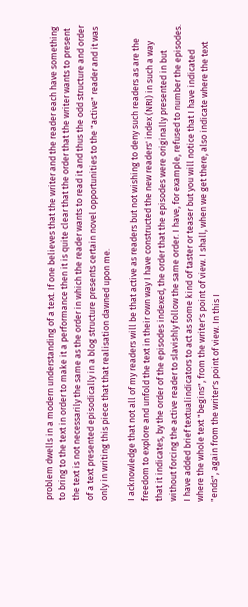problem dwells in a modern understanding of a text. If one believes that the writer and the reader each have something to bring to the text in order to make it a performance then it is quite clear that the order that the writer wants to present the text is not necessarily the same as the order in which the reader wants to read it and thus the odd structure and order of a text presented episodically in a blog structure presents certain novel opportunities to the "active" reader and it was only in writing this piece that that realisation dawned upon me.

I acknowledge that not all of my readers will be that active as readers but not wishing to deny such readers as are the freedom to explore and unfold the text in their own way I have constructed the new readers' index (NRI) in such a way that it indicates, by the order of the episodes indexed, the order that the episodes were originally presented in but without forcing the active reader to slavishly follow the same order. I have, for example, refused to number the episodes. I have added brief textualindicators to act as some kind of taster or teaser but you will notice that I have indicated where the whole text "begins", from the writer's point of view. I shall, when we get there, also indicate where the text "ends", again from the writer's point of view. In this I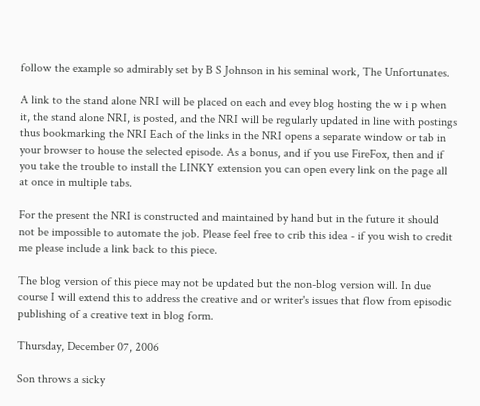follow the example so admirably set by B S Johnson in his seminal work, The Unfortunates.

A link to the stand alone NRI will be placed on each and evey blog hosting the w i p when it, the stand alone NRI, is posted, and the NRI will be regularly updated in line with postings thus bookmarking the NRI Each of the links in the NRI opens a separate window or tab in your browser to house the selected episode. As a bonus, and if you use FireFox, then and if you take the trouble to install the LINKY extension you can open every link on the page all at once in multiple tabs.

For the present the NRI is constructed and maintained by hand but in the future it should not be impossible to automate the job. Please feel free to crib this idea - if you wish to credit me please include a link back to this piece.

The blog version of this piece may not be updated but the non-blog version will. In due course I will extend this to address the creative and or writer's issues that flow from episodic publishing of a creative text in blog form.

Thursday, December 07, 2006

Son throws a sicky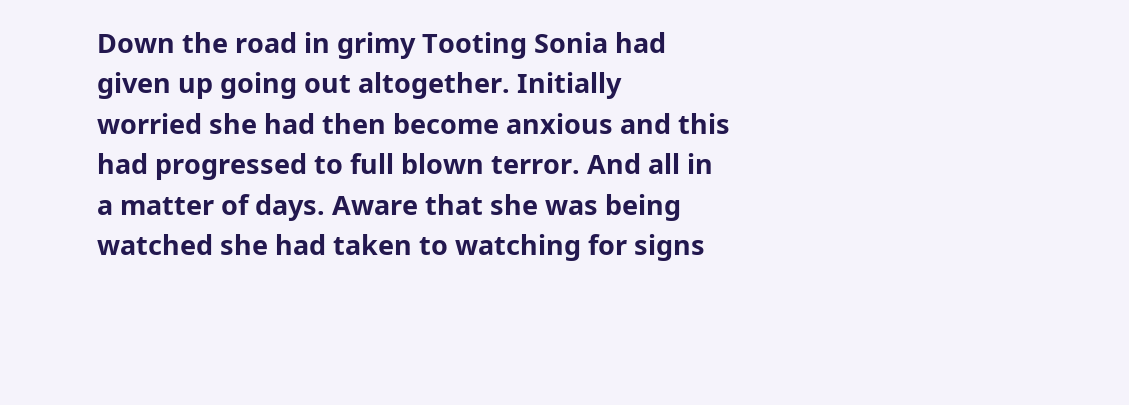Down the road in grimy Tooting Sonia had given up going out altogether. Initially worried she had then become anxious and this had progressed to full blown terror. And all in a matter of days. Aware that she was being watched she had taken to watching for signs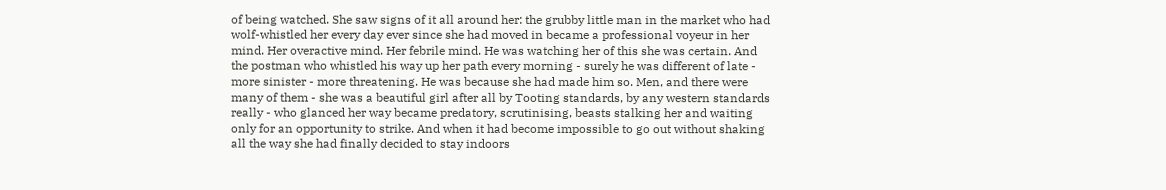of being watched. She saw signs of it all around her: the grubby little man in the market who had wolf-whistled her every day ever since she had moved in became a professional voyeur in her mind. Her overactive mind. Her febrile mind. He was watching her of this she was certain. And the postman who whistled his way up her path every morning - surely he was different of late - more sinister - more threatening. He was because she had made him so. Men, and there were many of them - she was a beautiful girl after all by Tooting standards, by any western standards really - who glanced her way became predatory, scrutinising, beasts stalking her and waiting only for an opportunity to strike. And when it had become impossible to go out without shaking all the way she had finally decided to stay indoors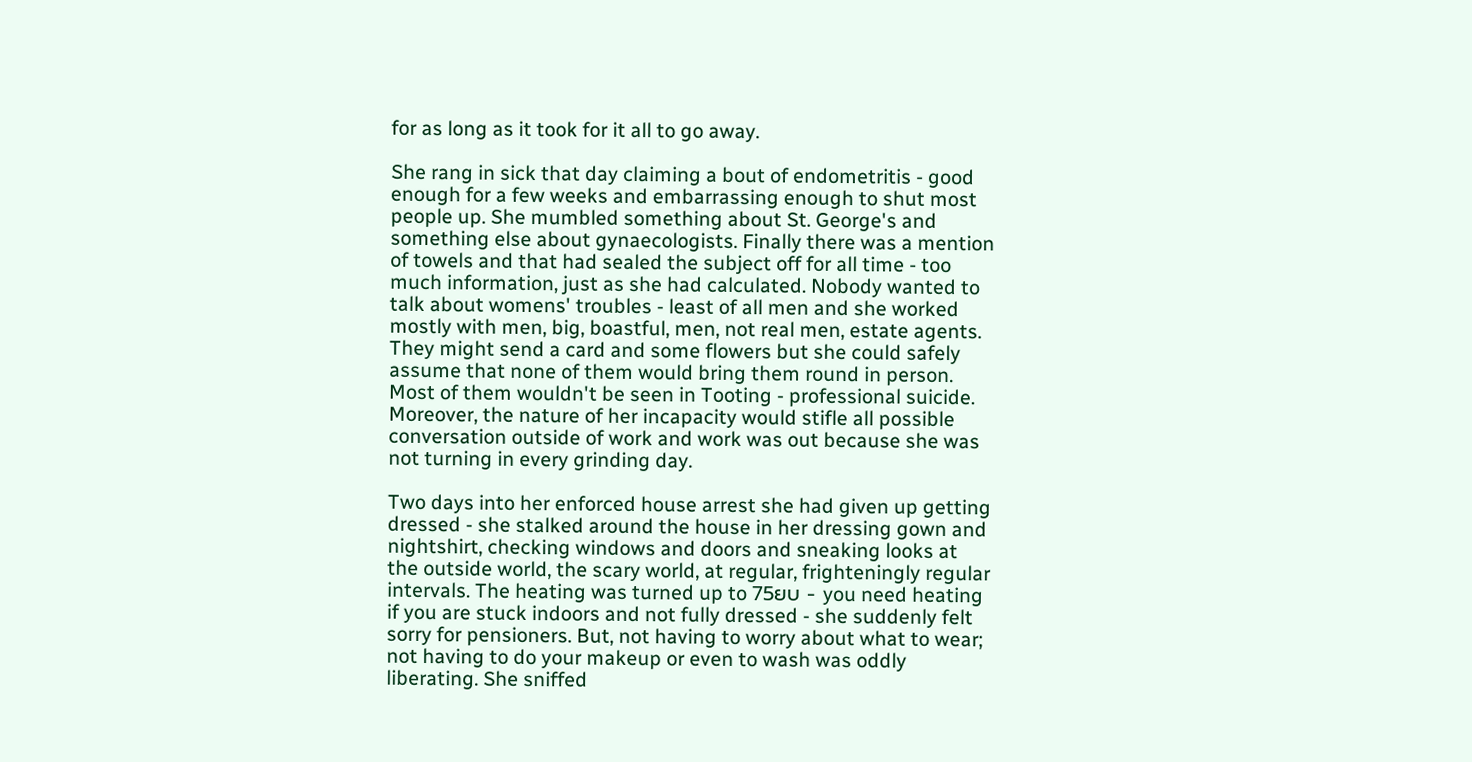for as long as it took for it all to go away.

She rang in sick that day claiming a bout of endometritis - good enough for a few weeks and embarrassing enough to shut most people up. She mumbled something about St. George's and something else about gynaecologists. Finally there was a mention of towels and that had sealed the subject off for all time - too much information, just as she had calculated. Nobody wanted to talk about womens' troubles - least of all men and she worked mostly with men, big, boastful, men, not real men, estate agents. They might send a card and some flowers but she could safely assume that none of them would bring them round in person. Most of them wouldn't be seen in Tooting - professional suicide. Moreover, the nature of her incapacity would stifle all possible conversation outside of work and work was out because she was not turning in every grinding day.

Two days into her enforced house arrest she had given up getting dressed - she stalked around the house in her dressing gown and nightshirt, checking windows and doors and sneaking looks at the outside world, the scary world, at regular, frighteningly regular intervals. The heating was turned up to 75ยบ - you need heating if you are stuck indoors and not fully dressed - she suddenly felt sorry for pensioners. But, not having to worry about what to wear; not having to do your makeup or even to wash was oddly liberating. She sniffed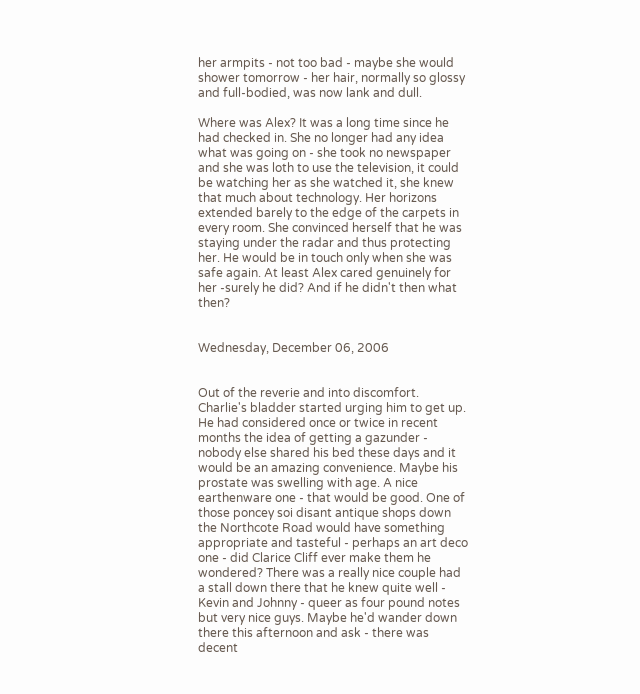her armpits - not too bad - maybe she would shower tomorrow - her hair, normally so glossy and full-bodied, was now lank and dull.

Where was Alex? It was a long time since he had checked in. She no longer had any idea what was going on - she took no newspaper and she was loth to use the television, it could be watching her as she watched it, she knew that much about technology. Her horizons extended barely to the edge of the carpets in every room. She convinced herself that he was staying under the radar and thus protecting her. He would be in touch only when she was safe again. At least Alex cared genuinely for her -surely he did? And if he didn't then what then?


Wednesday, December 06, 2006


Out of the reverie and into discomfort. Charlie's bladder started urging him to get up. He had considered once or twice in recent months the idea of getting a gazunder - nobody else shared his bed these days and it would be an amazing convenience. Maybe his prostate was swelling with age. A nice earthenware one - that would be good. One of those poncey soi disant antique shops down the Northcote Road would have something appropriate and tasteful - perhaps an art deco one - did Clarice Cliff ever make them he wondered? There was a really nice couple had a stall down there that he knew quite well - Kevin and Johnny - queer as four pound notes but very nice guys. Maybe he'd wander down there this afternoon and ask - there was decent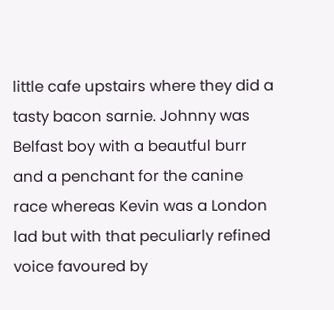little cafe upstairs where they did a tasty bacon sarnie. Johnny was Belfast boy with a beautful burr and a penchant for the canine race whereas Kevin was a London lad but with that peculiarly refined voice favoured by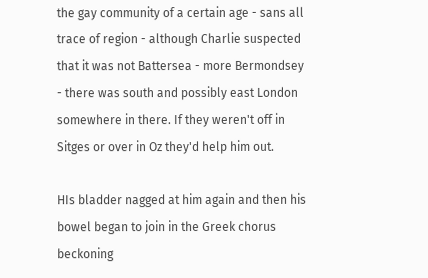the gay community of a certain age - sans all trace of region - although Charlie suspected that it was not Battersea - more Bermondsey - there was south and possibly east London somewhere in there. If they weren't off in Sitges or over in Oz they'd help him out.

HIs bladder nagged at him again and then his bowel began to join in the Greek chorus beckoning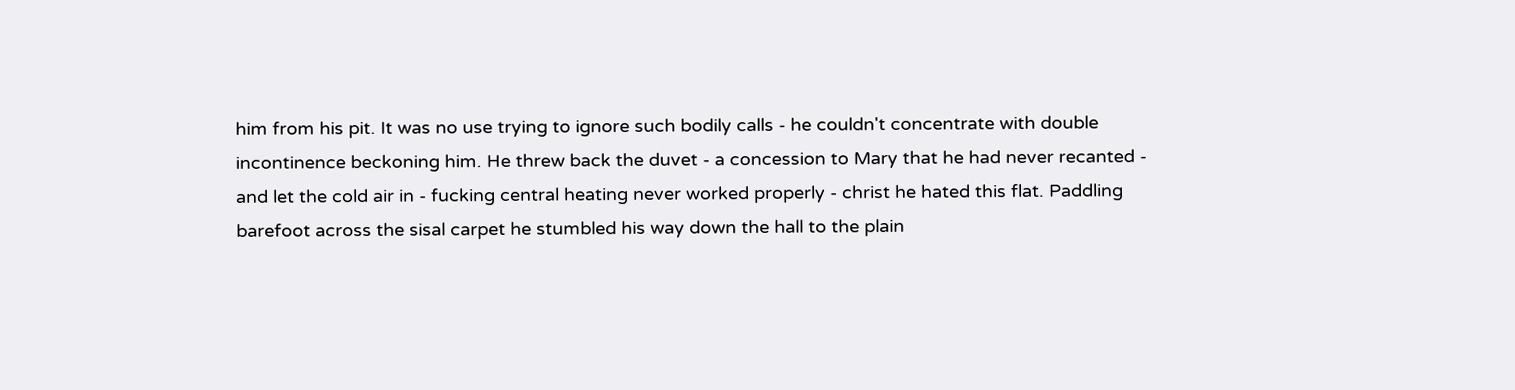him from his pit. It was no use trying to ignore such bodily calls - he couldn't concentrate with double incontinence beckoning him. He threw back the duvet - a concession to Mary that he had never recanted - and let the cold air in - fucking central heating never worked properly - christ he hated this flat. Paddling barefoot across the sisal carpet he stumbled his way down the hall to the plain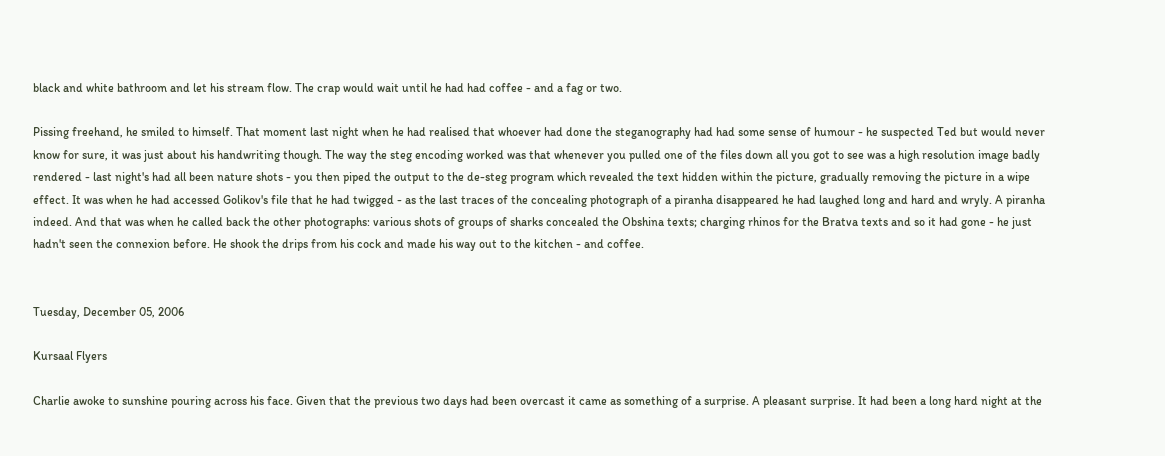black and white bathroom and let his stream flow. The crap would wait until he had had coffee - and a fag or two.

Pissing freehand, he smiled to himself. That moment last night when he had realised that whoever had done the steganography had had some sense of humour - he suspected Ted but would never know for sure, it was just about his handwriting though. The way the steg encoding worked was that whenever you pulled one of the files down all you got to see was a high resolution image badly rendered - last night's had all been nature shots - you then piped the output to the de-steg program which revealed the text hidden within the picture, gradually removing the picture in a wipe effect. It was when he had accessed Golikov's file that he had twigged - as the last traces of the concealing photograph of a piranha disappeared he had laughed long and hard and wryly. A piranha indeed. And that was when he called back the other photographs: various shots of groups of sharks concealed the Obshina texts; charging rhinos for the Bratva texts and so it had gone - he just hadn't seen the connexion before. He shook the drips from his cock and made his way out to the kitchen - and coffee.


Tuesday, December 05, 2006

Kursaal Flyers

Charlie awoke to sunshine pouring across his face. Given that the previous two days had been overcast it came as something of a surprise. A pleasant surprise. It had been a long hard night at the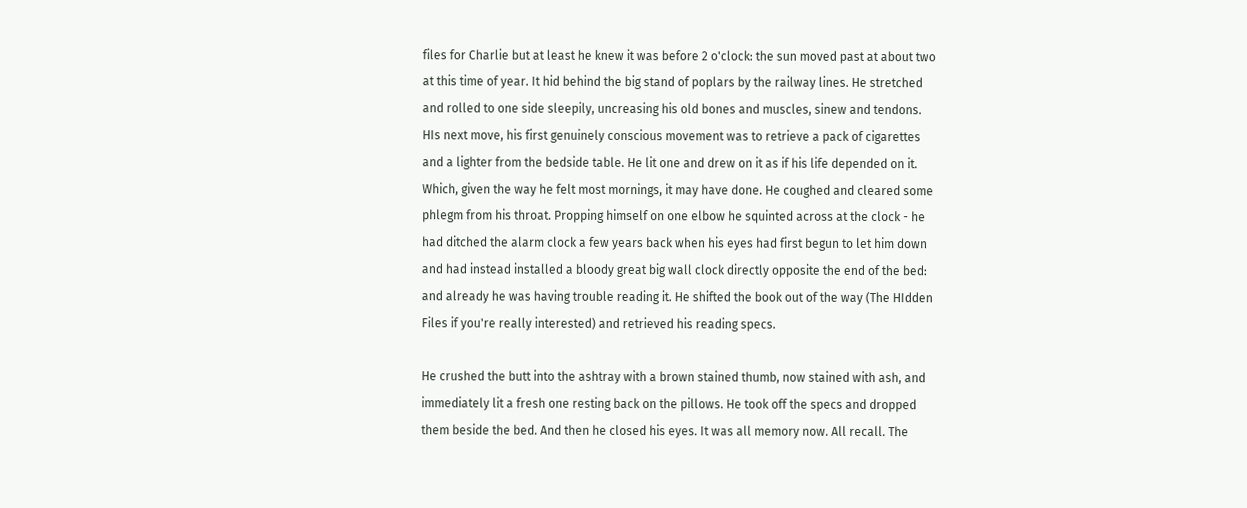files for Charlie but at least he knew it was before 2 o'clock: the sun moved past at about two at this time of year. It hid behind the big stand of poplars by the railway lines. He stretched and rolled to one side sleepily, uncreasing his old bones and muscles, sinew and tendons. HIs next move, his first genuinely conscious movement was to retrieve a pack of cigarettes and a lighter from the bedside table. He lit one and drew on it as if his life depended on it. Which, given the way he felt most mornings, it may have done. He coughed and cleared some phlegm from his throat. Propping himself on one elbow he squinted across at the clock - he had ditched the alarm clock a few years back when his eyes had first begun to let him down and had instead installed a bloody great big wall clock directly opposite the end of the bed: and already he was having trouble reading it. He shifted the book out of the way (The HIdden Files if you're really interested) and retrieved his reading specs.

He crushed the butt into the ashtray with a brown stained thumb, now stained with ash, and immediately lit a fresh one resting back on the pillows. He took off the specs and dropped them beside the bed. And then he closed his eyes. It was all memory now. All recall. The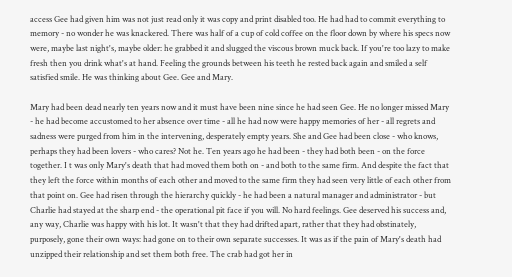access Gee had given him was not just read only it was copy and print disabled too. He had had to commit everything to memory - no wonder he was knackered. There was half of a cup of cold coffee on the floor down by where his specs now were, maybe last night's, maybe older: he grabbed it and slugged the viscous brown muck back. If you're too lazy to make fresh then you drink what's at hand. Feeling the grounds between his teeth he rested back again and smiled a self satisfied smile. He was thinking about Gee. Gee and Mary.

Mary had been dead nearly ten years now and it must have been nine since he had seen Gee. He no longer missed Mary - he had become accustomed to her absence over time - all he had now were happy memories of her - all regrets and sadness were purged from him in the intervening, desperately empty years. She and Gee had been close - who knows, perhaps they had been lovers - who cares? Not he. Ten years ago he had been - they had both been - on the force together. I t was only Mary's death that had moved them both on - and both to the same firm. And despite the fact that they left the force within months of each other and moved to the same firm they had seen very little of each other from that point on. Gee had risen through the hierarchy quickly - he had been a natural manager and administrator - but Charlie had stayed at the sharp end - the operational pit face if you will. No hard feelings. Gee deserved his success and, any way, Charlie was happy with his lot. It wasn't that they had drifted apart, rather that they had obstinately, purposely, gone their own ways: had gone on to their own separate successes. It was as if the pain of Mary's death had unzipped their relationship and set them both free. The crab had got her in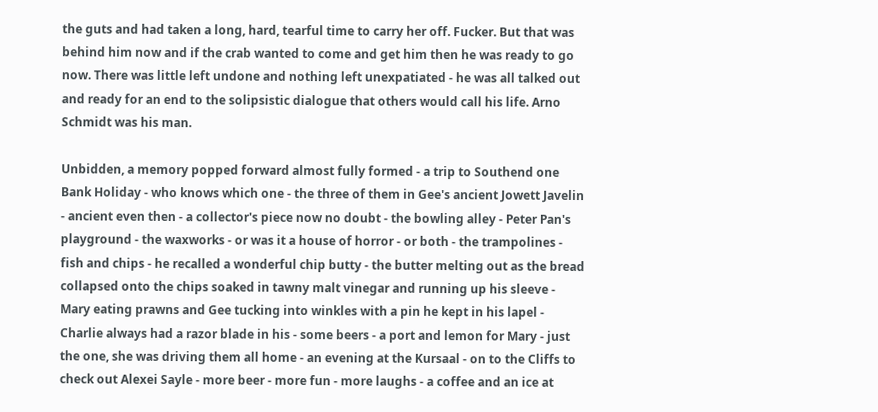the guts and had taken a long, hard, tearful time to carry her off. Fucker. But that was behind him now and if the crab wanted to come and get him then he was ready to go now. There was little left undone and nothing left unexpatiated - he was all talked out and ready for an end to the solipsistic dialogue that others would call his life. Arno Schmidt was his man.

Unbidden, a memory popped forward almost fully formed - a trip to Southend one Bank Holiday - who knows which one - the three of them in Gee's ancient Jowett Javelin - ancient even then - a collector's piece now no doubt - the bowling alley - Peter Pan's playground - the waxworks - or was it a house of horror - or both - the trampolines - fish and chips - he recalled a wonderful chip butty - the butter melting out as the bread collapsed onto the chips soaked in tawny malt vinegar and running up his sleeve - Mary eating prawns and Gee tucking into winkles with a pin he kept in his lapel - Charlie always had a razor blade in his - some beers - a port and lemon for Mary - just the one, she was driving them all home - an evening at the Kursaal - on to the Cliffs to check out Alexei Sayle - more beer - more fun - more laughs - a coffee and an ice at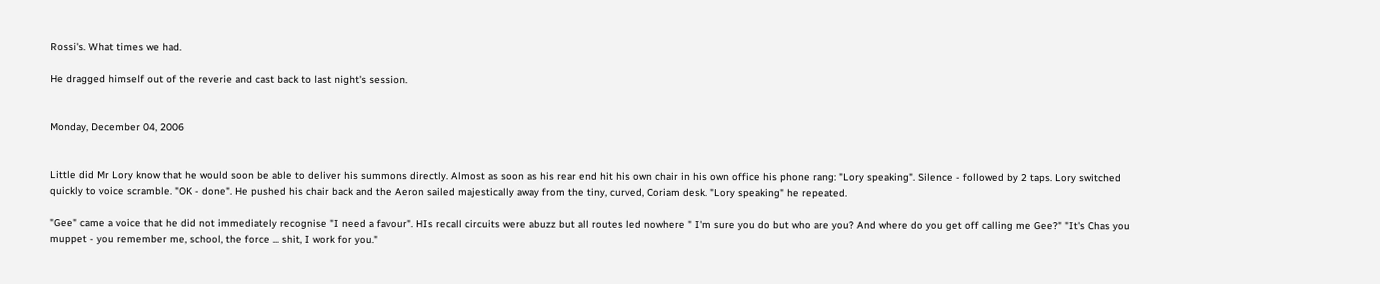Rossi's. What times we had.

He dragged himself out of the reverie and cast back to last night's session.


Monday, December 04, 2006


Little did Mr Lory know that he would soon be able to deliver his summons directly. Almost as soon as his rear end hit his own chair in his own office his phone rang: "Lory speaking". Silence - followed by 2 taps. Lory switched quickly to voice scramble. "OK - done". He pushed his chair back and the Aeron sailed majestically away from the tiny, curved, Coriam desk. "Lory speaking" he repeated.

"Gee" came a voice that he did not immediately recognise "I need a favour". HIs recall circuits were abuzz but all routes led nowhere " I'm sure you do but who are you? And where do you get off calling me Gee?" "It's Chas you muppet - you remember me, school, the force ... shit, I work for you."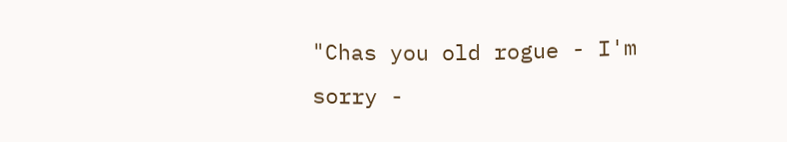"Chas you old rogue - I'm sorry -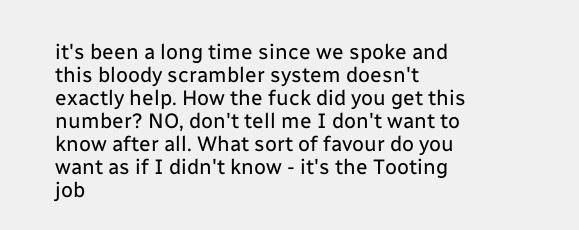it's been a long time since we spoke and this bloody scrambler system doesn't exactly help. How the fuck did you get this number? NO, don't tell me I don't want to know after all. What sort of favour do you want as if I didn't know - it's the Tooting job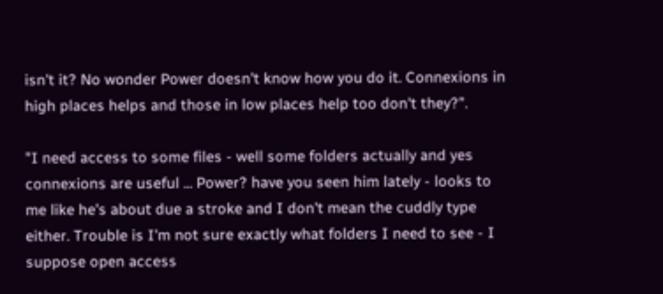isn't it? No wonder Power doesn't know how you do it. Connexions in high places helps and those in low places help too don't they?".

"I need access to some files - well some folders actually and yes connexions are useful ... Power? have you seen him lately - looks to me like he's about due a stroke and I don't mean the cuddly type either. Trouble is I'm not sure exactly what folders I need to see - I suppose open access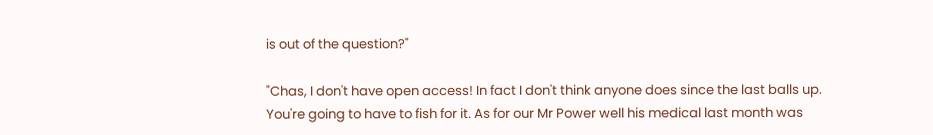is out of the question?"

"Chas, I don't have open access! In fact I don't think anyone does since the last balls up. You're going to have to fish for it. As for our Mr Power well his medical last month was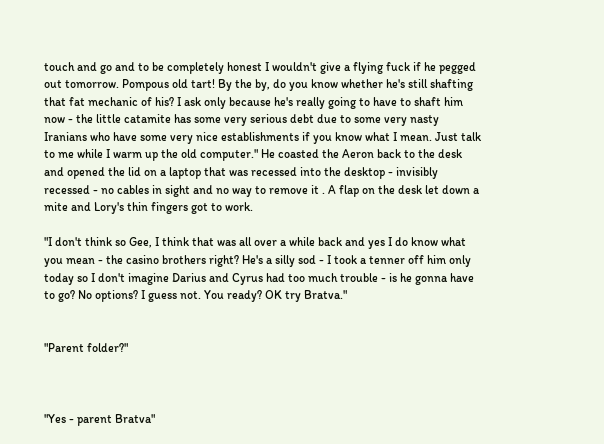touch and go and to be completely honest I wouldn't give a flying fuck if he pegged out tomorrow. Pompous old tart! By the by, do you know whether he's still shafting that fat mechanic of his? I ask only because he's really going to have to shaft him now - the little catamite has some very serious debt due to some very nasty Iranians who have some very nice establishments if you know what I mean. Just talk to me while I warm up the old computer." He coasted the Aeron back to the desk and opened the lid on a laptop that was recessed into the desktop - invisibly recessed - no cables in sight and no way to remove it . A flap on the desk let down a mite and Lory's thin fingers got to work.

"I don't think so Gee, I think that was all over a while back and yes I do know what you mean - the casino brothers right? He's a silly sod - I took a tenner off him only today so I don't imagine Darius and Cyrus had too much trouble - is he gonna have to go? No options? I guess not. You ready? OK try Bratva."


"Parent folder?"



"Yes - parent Bratva"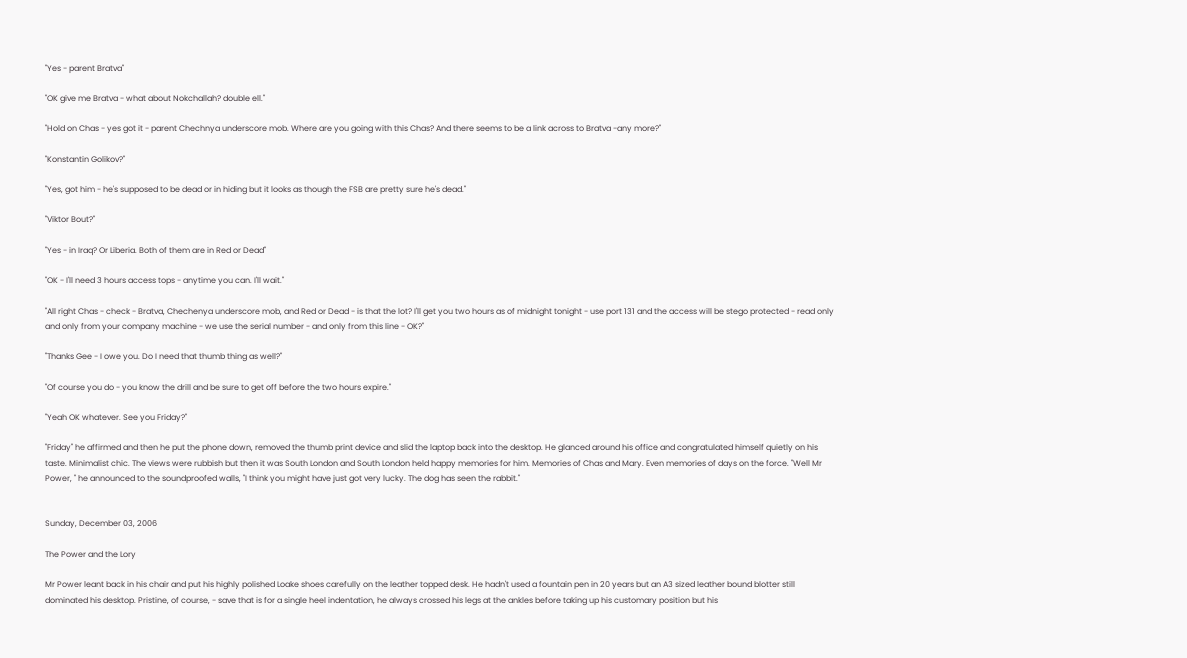"Yes - parent Bratva"

"OK give me Bratva - what about Nokchallah? double ell."

"Hold on Chas - yes got it - parent Chechnya underscore mob. Where are you going with this Chas? And there seems to be a link across to Bratva -any more?"

"Konstantin Golikov?"

"Yes, got him - he's supposed to be dead or in hiding but it looks as though the FSB are pretty sure he's dead."

"Viktor Bout?"

"Yes - in Iraq? Or Liberia. Both of them are in Red or Dead"

"OK - I'll need 3 hours access tops - anytime you can. I'll wait."

"All right Chas - check - Bratva, Chechenya underscore mob, and Red or Dead - is that the lot? I'll get you two hours as of midnight tonight - use port 131 and the access will be stego protected - read only and only from your company machine - we use the serial number - and only from this line - OK?"

"Thanks Gee - I owe you. Do I need that thumb thing as well?"

"Of course you do - you know the drill and be sure to get off before the two hours expire."

"Yeah OK whatever. See you Friday?"

"Friday" he affirmed and then he put the phone down, removed the thumb print device and slid the laptop back into the desktop. He glanced around his office and congratulated himself quietly on his taste. Minimalist chic. The views were rubbish but then it was South London and South London held happy memories for him. Memories of Chas and Mary. Even memories of days on the force. "Well Mr Power, " he announced to the soundproofed walls, "I think you might have just got very lucky. The dog has seen the rabbit."


Sunday, December 03, 2006

The Power and the Lory

Mr Power leant back in his chair and put his highly polished Loake shoes carefully on the leather topped desk. He hadn't used a fountain pen in 20 years but an A3 sized leather bound blotter still dominated his desktop. Pristine, of course, - save that is for a single heel indentation, he always crossed his legs at the ankles before taking up his customary position but his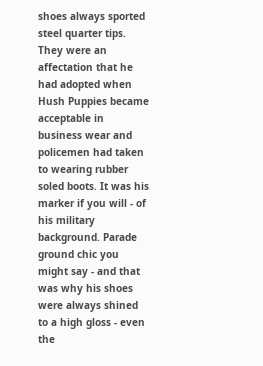shoes always sported steel quarter tips. They were an affectation that he had adopted when Hush Puppies became acceptable in business wear and policemen had taken to wearing rubber soled boots. It was his marker if you will - of his military background. Parade ground chic you might say - and that was why his shoes were always shined to a high gloss - even the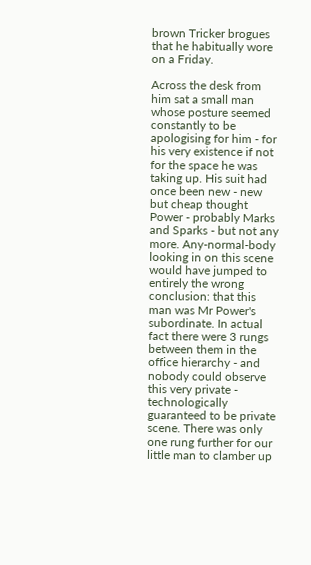brown Tricker brogues that he habitually wore on a Friday.

Across the desk from him sat a small man whose posture seemed constantly to be apologising for him - for his very existence if not for the space he was taking up. His suit had once been new - new but cheap thought Power - probably Marks and Sparks - but not any more. Any-normal-body looking in on this scene would have jumped to entirely the wrong conclusion: that this man was Mr Power's subordinate. In actual fact there were 3 rungs between them in the office hierarchy - and nobody could observe this very private - technologically guaranteed to be private scene. There was only one rung further for our little man to clamber up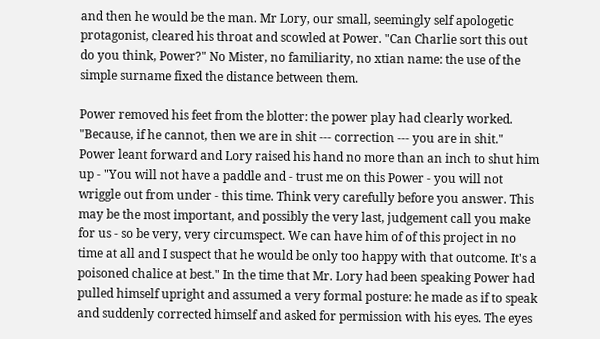and then he would be the man. Mr Lory, our small, seemingly self apologetic protagonist, cleared his throat and scowled at Power. "Can Charlie sort this out do you think, Power?" No Mister, no familiarity, no xtian name: the use of the simple surname fixed the distance between them.

Power removed his feet from the blotter: the power play had clearly worked. "Because, if he cannot, then we are in shit --- correction --- you are in shit." Power leant forward and Lory raised his hand no more than an inch to shut him up - "You will not have a paddle and - trust me on this Power - you will not wriggle out from under - this time. Think very carefully before you answer. This may be the most important, and possibly the very last, judgement call you make for us - so be very, very circumspect. We can have him of of this project in no time at all and I suspect that he would be only too happy with that outcome. It's a poisoned chalice at best." In the time that Mr. Lory had been speaking Power had pulled himself upright and assumed a very formal posture: he made as if to speak and suddenly corrected himself and asked for permission with his eyes. The eyes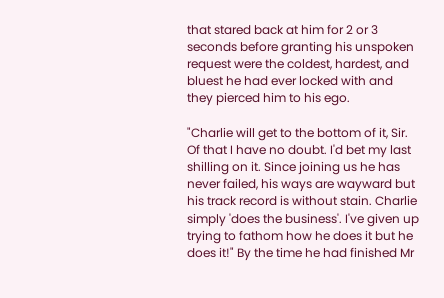that stared back at him for 2 or 3 seconds before granting his unspoken request were the coldest, hardest, and bluest he had ever locked with and they pierced him to his ego.

"Charlie will get to the bottom of it, Sir. Of that I have no doubt. I'd bet my last shilling on it. Since joining us he has never failed, his ways are wayward but his track record is without stain. Charlie simply 'does the business'. I've given up trying to fathom how he does it but he does it!" By the time he had finished Mr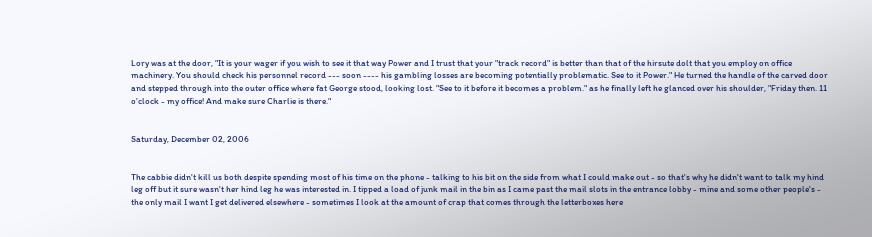Lory was at the door, "It is your wager if you wish to see it that way Power and I trust that your "track record" is better than that of the hirsute dolt that you employ on office machinery. You should check his personnel record --- soon ---- his gambling losses are becoming potentially problematic. See to it Power." He turned the handle of the carved door and stepped through into the outer office where fat George stood, looking lost. "See to it before it becomes a problem." as he finally left he glanced over his shoulder, "Friday then. 11 o'clock - my office! And make sure Charlie is there."


Saturday, December 02, 2006


The cabbie didn't kill us both despite spending most of his time on the phone - talking to his bit on the side from what I could make out - so that's why he didn't want to talk my hind leg off but it sure wasn't her hind leg he was interested in. I tipped a load of junk mail in the bin as I came past the mail slots in the entrance lobby - mine and some other people's - the only mail I want I get delivered elsewhere - sometimes I look at the amount of crap that comes through the letterboxes here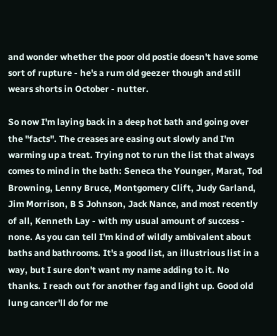and wonder whether the poor old postie doesn't have some sort of rupture - he's a rum old geezer though and still wears shorts in October - nutter.

So now I'm laying back in a deep hot bath and going over the "facts". The creases are easing out slowly and I'm warming up a treat. Trying not to run the list that always comes to mind in the bath: Seneca the Younger, Marat, Tod Browning, Lenny Bruce, Montgomery Clift, Judy Garland, Jim Morrison, B S Johnson, Jack Nance, and most recently of all, Kenneth Lay - with my usual amount of success - none. As you can tell I'm kind of wildly ambivalent about baths and bathrooms. It's a good list, an illustrious list in a way, but I sure don't want my name adding to it. No thanks. I reach out for another fag and light up. Good old lung cancer'll do for me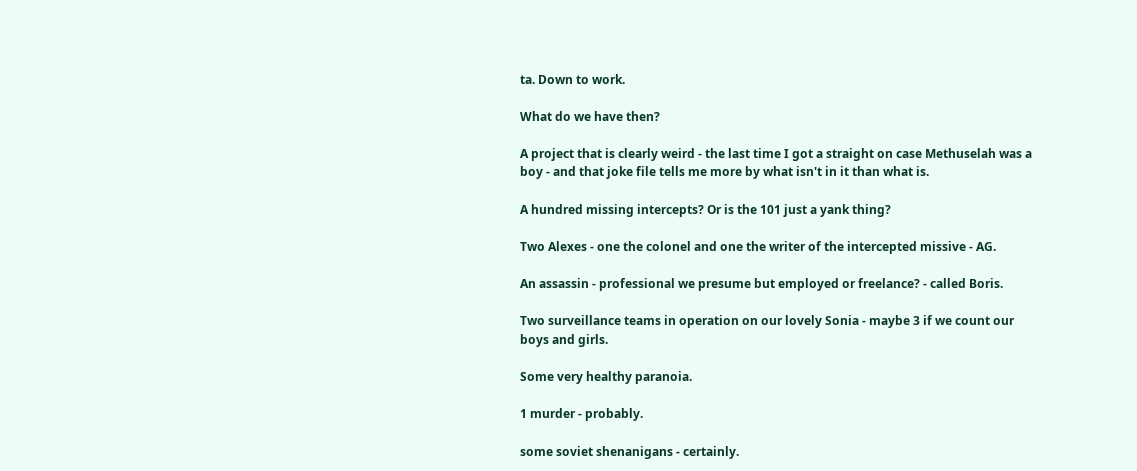ta. Down to work.

What do we have then?

A project that is clearly weird - the last time I got a straight on case Methuselah was a boy - and that joke file tells me more by what isn't in it than what is.

A hundred missing intercepts? Or is the 101 just a yank thing?

Two Alexes - one the colonel and one the writer of the intercepted missive - AG.

An assassin - professional we presume but employed or freelance? - called Boris.

Two surveillance teams in operation on our lovely Sonia - maybe 3 if we count our boys and girls.

Some very healthy paranoia.

1 murder - probably.

some soviet shenanigans - certainly.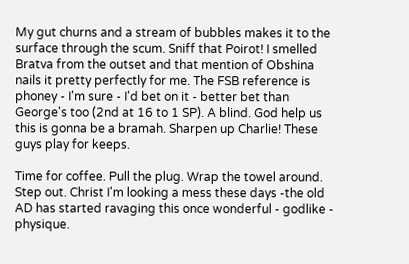My gut churns and a stream of bubbles makes it to the surface through the scum. Sniff that Poirot! I smelled Bratva from the outset and that mention of Obshina nails it pretty perfectly for me. The FSB reference is phoney - I'm sure - I'd bet on it - better bet than George's too (2nd at 16 to 1 SP). A blind. God help us this is gonna be a bramah. Sharpen up Charlie! These guys play for keeps.

Time for coffee. Pull the plug. Wrap the towel around. Step out. Christ I'm looking a mess these days -the old AD has started ravaging this once wonderful - godlike - physique.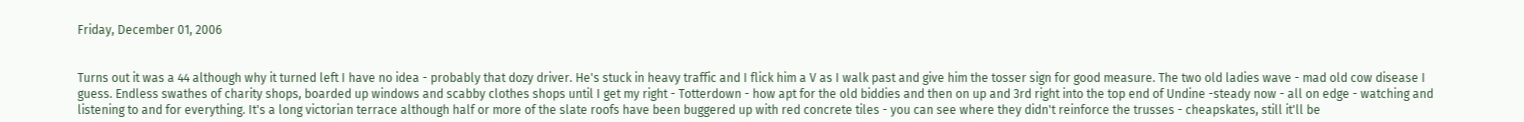Friday, December 01, 2006


Turns out it was a 44 although why it turned left I have no idea - probably that dozy driver. He's stuck in heavy traffic and I flick him a V as I walk past and give him the tosser sign for good measure. The two old ladies wave - mad old cow disease I guess. Endless swathes of charity shops, boarded up windows and scabby clothes shops until I get my right - Totterdown - how apt for the old biddies and then on up and 3rd right into the top end of Undine -steady now - all on edge - watching and listening to and for everything. It's a long victorian terrace although half or more of the slate roofs have been buggered up with red concrete tiles - you can see where they didn't reinforce the trusses - cheapskates, still it'll be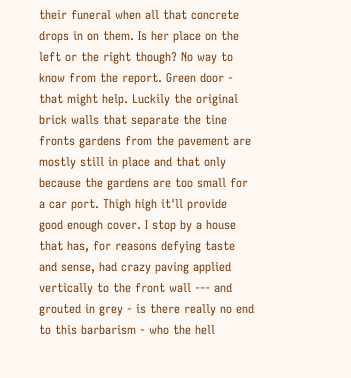their funeral when all that concrete drops in on them. Is her place on the left or the right though? No way to know from the report. Green door - that might help. Luckily the original brick walls that separate the tine fronts gardens from the pavement are mostly still in place and that only because the gardens are too small for a car port. Thigh high it'll provide good enough cover. I stop by a house that has, for reasons defying taste and sense, had crazy paving applied vertically to the front wall --- and grouted in grey - is there really no end to this barbarism - who the hell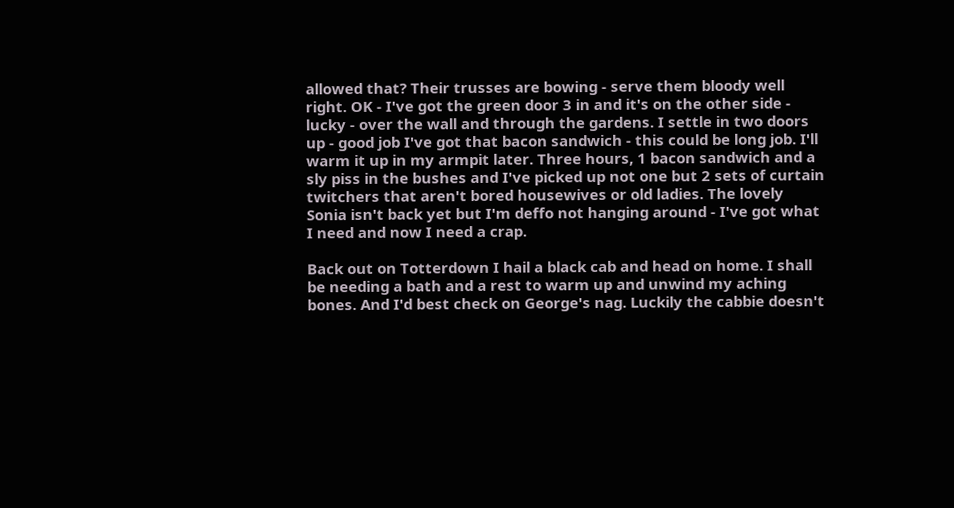allowed that? Their trusses are bowing - serve them bloody well right. OK - I've got the green door 3 in and it's on the other side - lucky - over the wall and through the gardens. I settle in two doors up - good job I've got that bacon sandwich - this could be long job. I'll warm it up in my armpit later. Three hours, 1 bacon sandwich and a sly piss in the bushes and I've picked up not one but 2 sets of curtain twitchers that aren't bored housewives or old ladies. The lovely Sonia isn't back yet but I'm deffo not hanging around - I've got what I need and now I need a crap.

Back out on Totterdown I hail a black cab and head on home. I shall be needing a bath and a rest to warm up and unwind my aching bones. And I'd best check on George's nag. Luckily the cabbie doesn't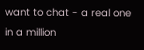want to chat - a real one in a million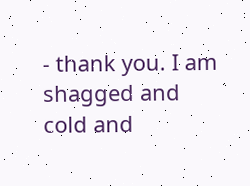- thank you. I am shagged and cold and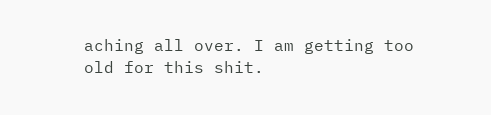aching all over. I am getting too old for this shit.